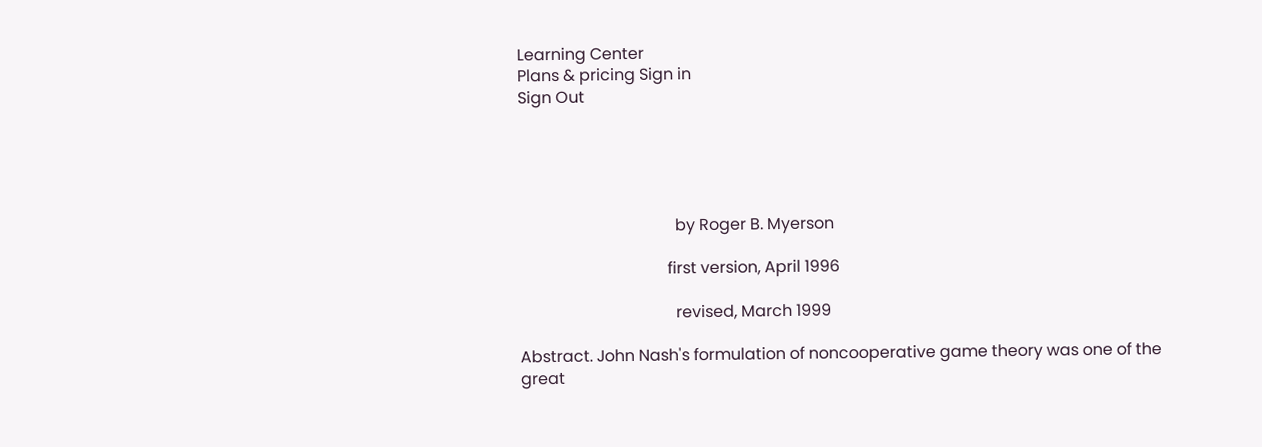Learning Center
Plans & pricing Sign in
Sign Out





                                       by Roger B. Myerson

                                     first version, April 1996

                                       revised, March 1999

Abstract. John Nash's formulation of noncooperative game theory was one of the great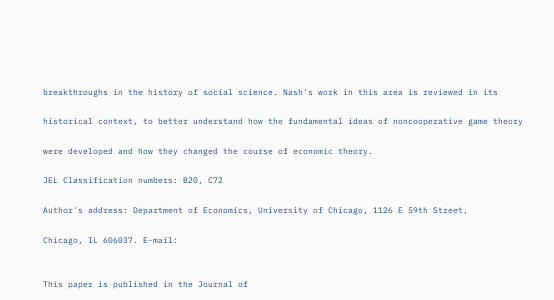breakthroughs in the history of social science. Nash's work in this area is reviewed in its

historical context, to better understand how the fundamental ideas of noncooperative game theory

were developed and how they changed the course of economic theory.

JEL Classification numbers: B20, C72

Author's address: Department of Economics, University of Chicago, 1126 E 59th Street,

Chicago, IL 606037. E-mail:


This paper is published in the Journal of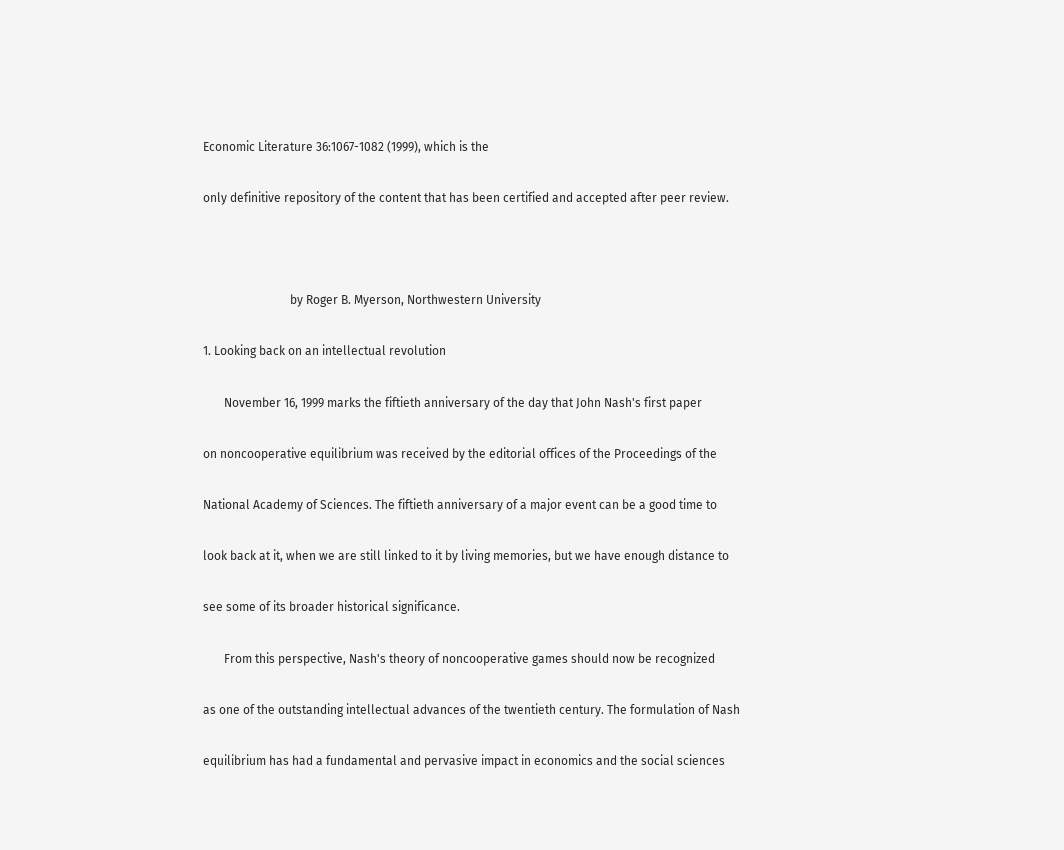Economic Literature 36:1067-1082 (1999), which is the

only definitive repository of the content that has been certified and accepted after peer review.



                             by Roger B. Myerson, Northwestern University

1. Looking back on an intellectual revolution

       November 16, 1999 marks the fiftieth anniversary of the day that John Nash's first paper

on noncooperative equilibrium was received by the editorial offices of the Proceedings of the

National Academy of Sciences. The fiftieth anniversary of a major event can be a good time to

look back at it, when we are still linked to it by living memories, but we have enough distance to

see some of its broader historical significance.

       From this perspective, Nash's theory of noncooperative games should now be recognized

as one of the outstanding intellectual advances of the twentieth century. The formulation of Nash

equilibrium has had a fundamental and pervasive impact in economics and the social sciences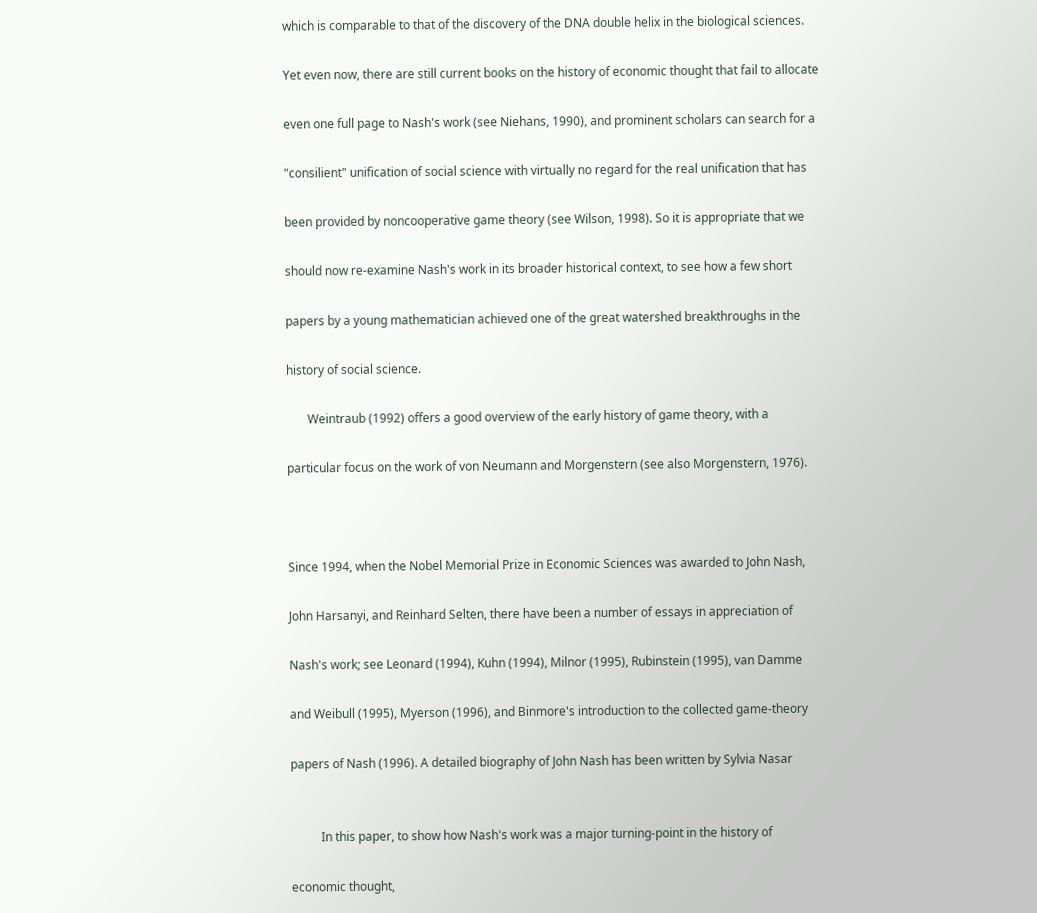which is comparable to that of the discovery of the DNA double helix in the biological sciences.

Yet even now, there are still current books on the history of economic thought that fail to allocate

even one full page to Nash's work (see Niehans, 1990), and prominent scholars can search for a

"consilient" unification of social science with virtually no regard for the real unification that has

been provided by noncooperative game theory (see Wilson, 1998). So it is appropriate that we

should now re-examine Nash's work in its broader historical context, to see how a few short

papers by a young mathematician achieved one of the great watershed breakthroughs in the

history of social science.

       Weintraub (1992) offers a good overview of the early history of game theory, with a

particular focus on the work of von Neumann and Morgenstern (see also Morgenstern, 1976).



Since 1994, when the Nobel Memorial Prize in Economic Sciences was awarded to John Nash,

John Harsanyi, and Reinhard Selten, there have been a number of essays in appreciation of

Nash's work; see Leonard (1994), Kuhn (1994), Milnor (1995), Rubinstein (1995), van Damme

and Weibull (1995), Myerson (1996), and Binmore's introduction to the collected game-theory

papers of Nash (1996). A detailed biography of John Nash has been written by Sylvia Nasar


          In this paper, to show how Nash's work was a major turning-point in the history of

economic thought,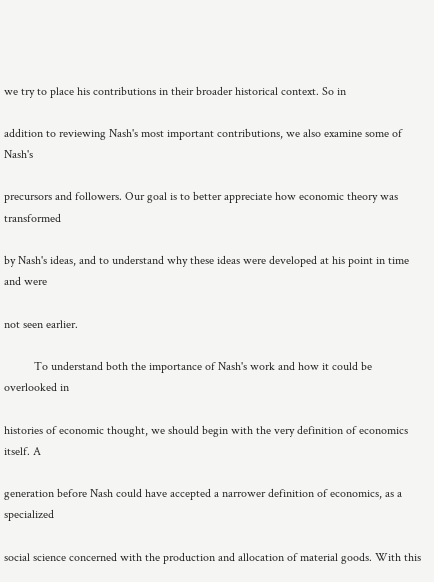we try to place his contributions in their broader historical context. So in

addition to reviewing Nash's most important contributions, we also examine some of Nash's

precursors and followers. Our goal is to better appreciate how economic theory was transformed

by Nash's ideas, and to understand why these ideas were developed at his point in time and were

not seen earlier.

          To understand both the importance of Nash's work and how it could be overlooked in

histories of economic thought, we should begin with the very definition of economics itself. A

generation before Nash could have accepted a narrower definition of economics, as a specialized

social science concerned with the production and allocation of material goods. With this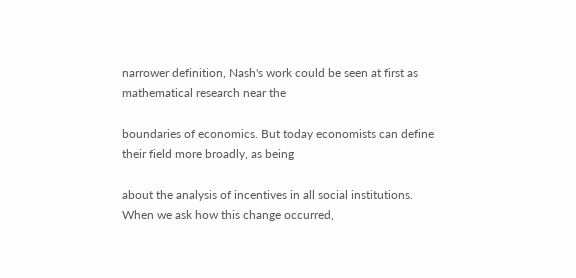narrower definition, Nash's work could be seen at first as mathematical research near the

boundaries of economics. But today economists can define their field more broadly, as being

about the analysis of incentives in all social institutions. When we ask how this change occurred,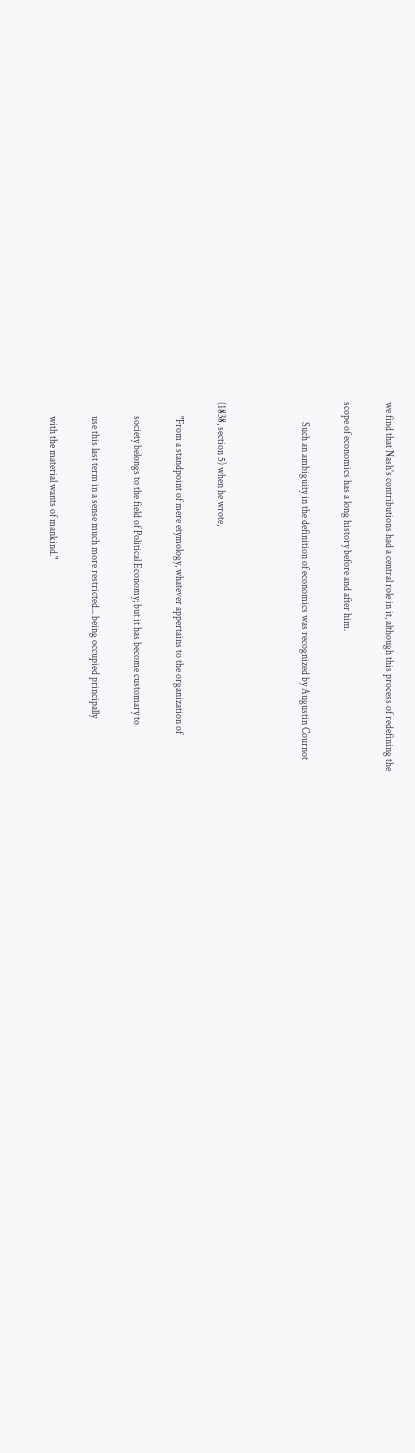we find that Nash's contributions had a central role in it, although this process of redefining the

scope of economics has a long history before and after him.

          Such an ambiguity in the definition of economics was recognized by Augustin Cournot



(1838, section 5) when he wrote,

       "From a standpoint of mere etymology, whatever appertains to the organization of

       society belongs to the field of Political Economy; but it has become customary to

       use this last term in a sense much more restricted... being occupied principally

       with the material wants of mankind."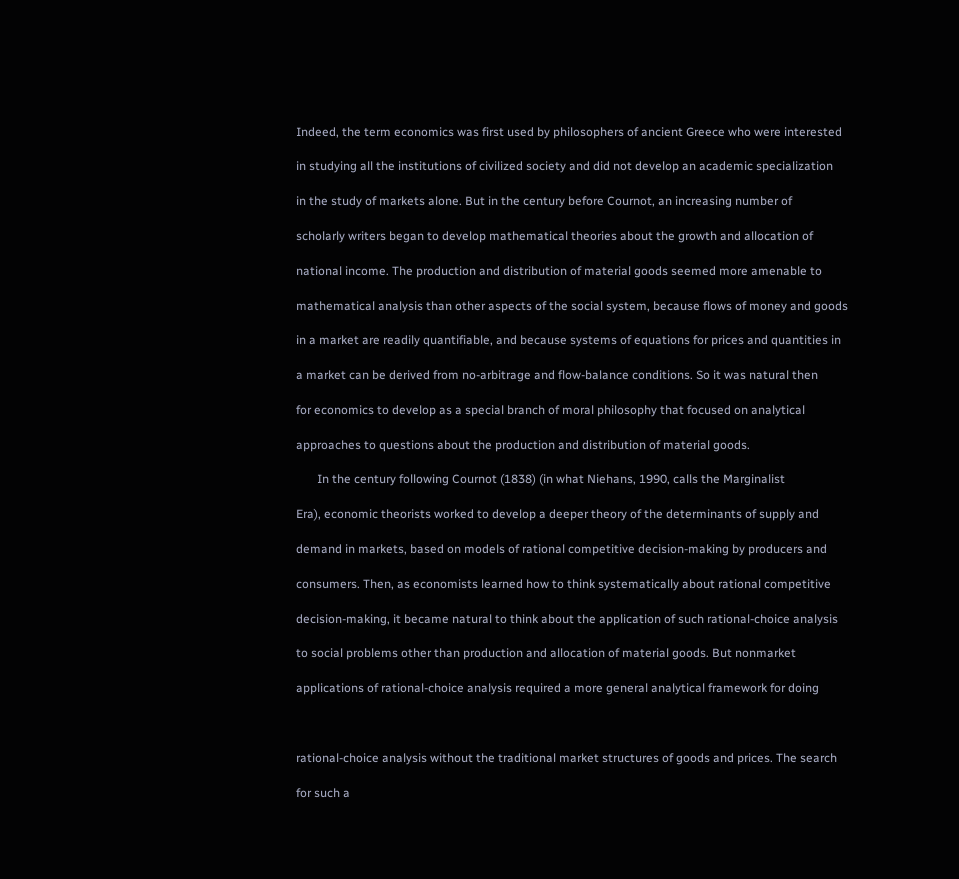Indeed, the term economics was first used by philosophers of ancient Greece who were interested

in studying all the institutions of civilized society and did not develop an academic specialization

in the study of markets alone. But in the century before Cournot, an increasing number of

scholarly writers began to develop mathematical theories about the growth and allocation of

national income. The production and distribution of material goods seemed more amenable to

mathematical analysis than other aspects of the social system, because flows of money and goods

in a market are readily quantifiable, and because systems of equations for prices and quantities in

a market can be derived from no-arbitrage and flow-balance conditions. So it was natural then

for economics to develop as a special branch of moral philosophy that focused on analytical

approaches to questions about the production and distribution of material goods.

       In the century following Cournot (1838) (in what Niehans, 1990, calls the Marginalist

Era), economic theorists worked to develop a deeper theory of the determinants of supply and

demand in markets, based on models of rational competitive decision-making by producers and

consumers. Then, as economists learned how to think systematically about rational competitive

decision-making, it became natural to think about the application of such rational-choice analysis

to social problems other than production and allocation of material goods. But nonmarket

applications of rational-choice analysis required a more general analytical framework for doing



rational-choice analysis without the traditional market structures of goods and prices. The search

for such a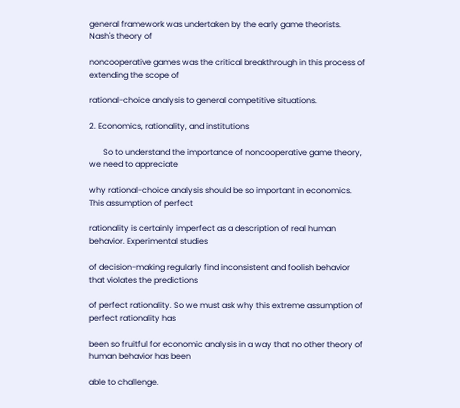general framework was undertaken by the early game theorists. Nash's theory of

noncooperative games was the critical breakthrough in this process of extending the scope of

rational-choice analysis to general competitive situations.

2. Economics, rationality, and institutions

       So to understand the importance of noncooperative game theory, we need to appreciate

why rational-choice analysis should be so important in economics. This assumption of perfect

rationality is certainly imperfect as a description of real human behavior. Experimental studies

of decision-making regularly find inconsistent and foolish behavior that violates the predictions

of perfect rationality. So we must ask why this extreme assumption of perfect rationality has

been so fruitful for economic analysis in a way that no other theory of human behavior has been

able to challenge.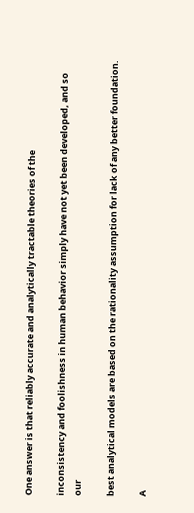One answer is that reliably accurate and analytically tractable theories of the

inconsistency and foolishness in human behavior simply have not yet been developed, and so our

best analytical models are based on the rationality assumption for lack of any better foundation.

A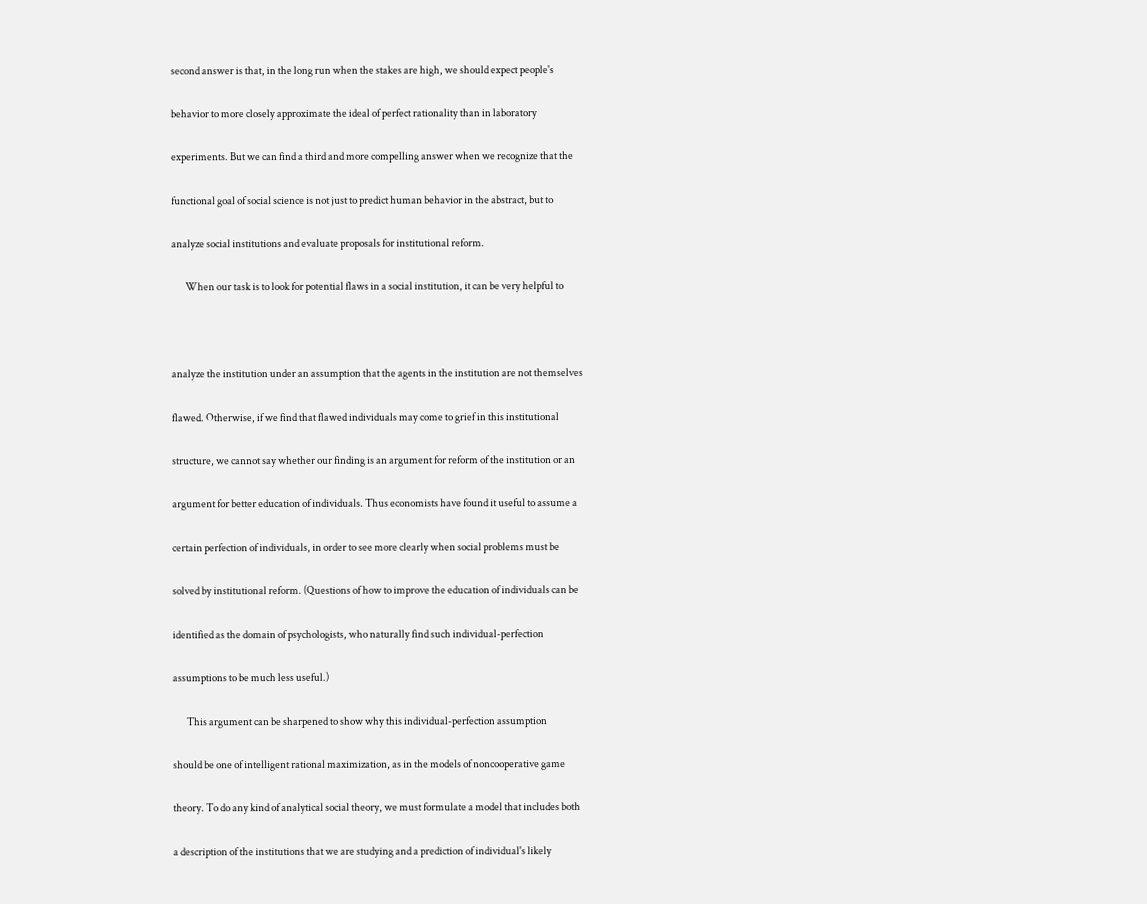second answer is that, in the long run when the stakes are high, we should expect people's

behavior to more closely approximate the ideal of perfect rationality than in laboratory

experiments. But we can find a third and more compelling answer when we recognize that the

functional goal of social science is not just to predict human behavior in the abstract, but to

analyze social institutions and evaluate proposals for institutional reform.

       When our task is to look for potential flaws in a social institution, it can be very helpful to



analyze the institution under an assumption that the agents in the institution are not themselves

flawed. Otherwise, if we find that flawed individuals may come to grief in this institutional

structure, we cannot say whether our finding is an argument for reform of the institution or an

argument for better education of individuals. Thus economists have found it useful to assume a

certain perfection of individuals, in order to see more clearly when social problems must be

solved by institutional reform. (Questions of how to improve the education of individuals can be

identified as the domain of psychologists, who naturally find such individual-perfection

assumptions to be much less useful.)

       This argument can be sharpened to show why this individual-perfection assumption

should be one of intelligent rational maximization, as in the models of noncooperative game

theory. To do any kind of analytical social theory, we must formulate a model that includes both

a description of the institutions that we are studying and a prediction of individual's likely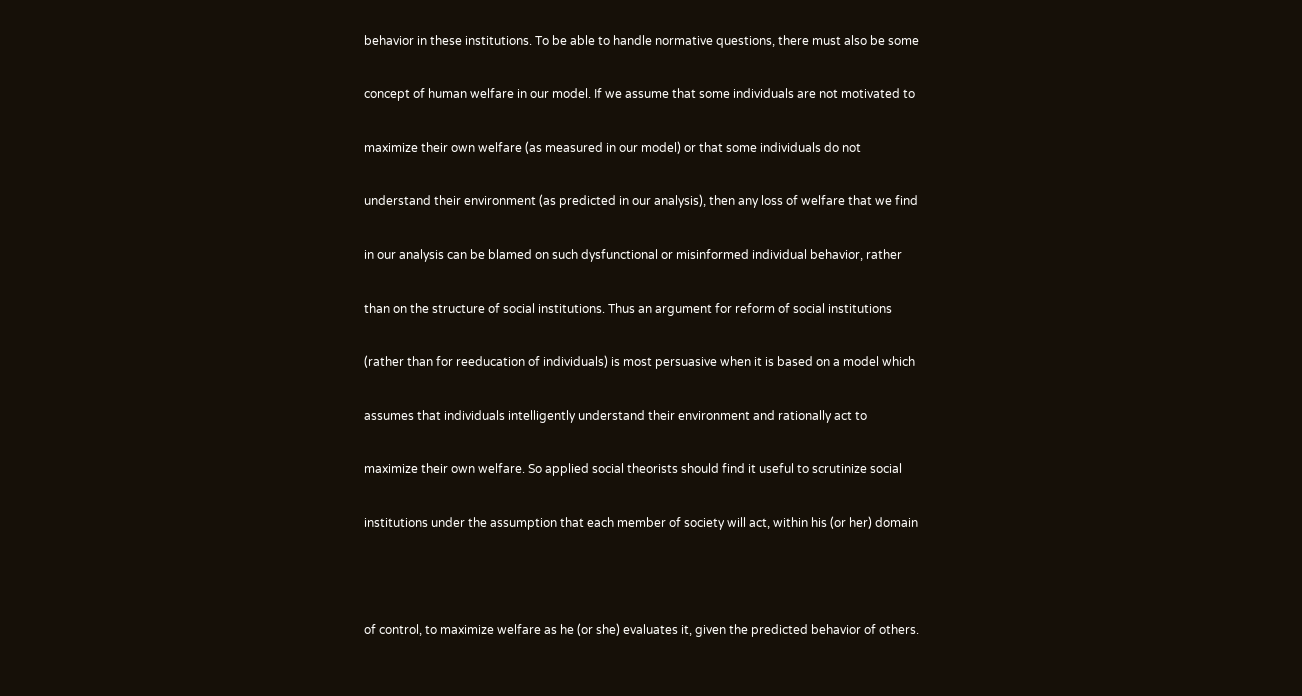behavior in these institutions. To be able to handle normative questions, there must also be some

concept of human welfare in our model. If we assume that some individuals are not motivated to

maximize their own welfare (as measured in our model) or that some individuals do not

understand their environment (as predicted in our analysis), then any loss of welfare that we find

in our analysis can be blamed on such dysfunctional or misinformed individual behavior, rather

than on the structure of social institutions. Thus an argument for reform of social institutions

(rather than for reeducation of individuals) is most persuasive when it is based on a model which

assumes that individuals intelligently understand their environment and rationally act to

maximize their own welfare. So applied social theorists should find it useful to scrutinize social

institutions under the assumption that each member of society will act, within his (or her) domain



of control, to maximize welfare as he (or she) evaluates it, given the predicted behavior of others.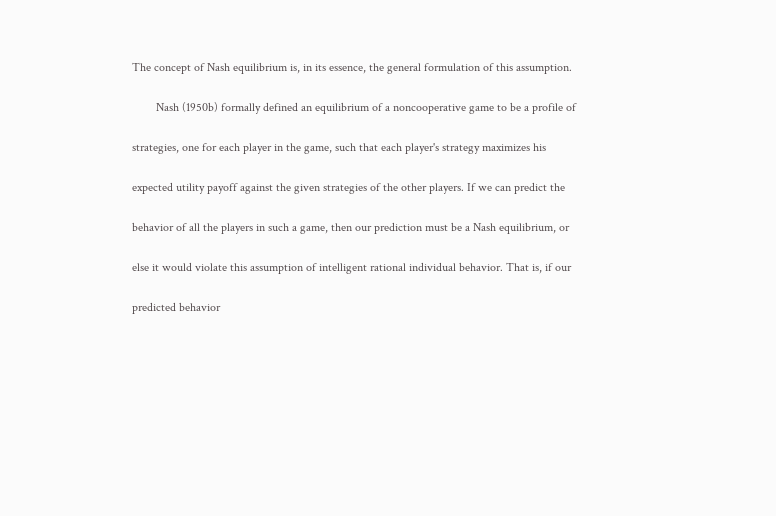The concept of Nash equilibrium is, in its essence, the general formulation of this assumption.

        Nash (1950b) formally defined an equilibrium of a noncooperative game to be a profile of

strategies, one for each player in the game, such that each player's strategy maximizes his

expected utility payoff against the given strategies of the other players. If we can predict the

behavior of all the players in such a game, then our prediction must be a Nash equilibrium, or

else it would violate this assumption of intelligent rational individual behavior. That is, if our

predicted behavior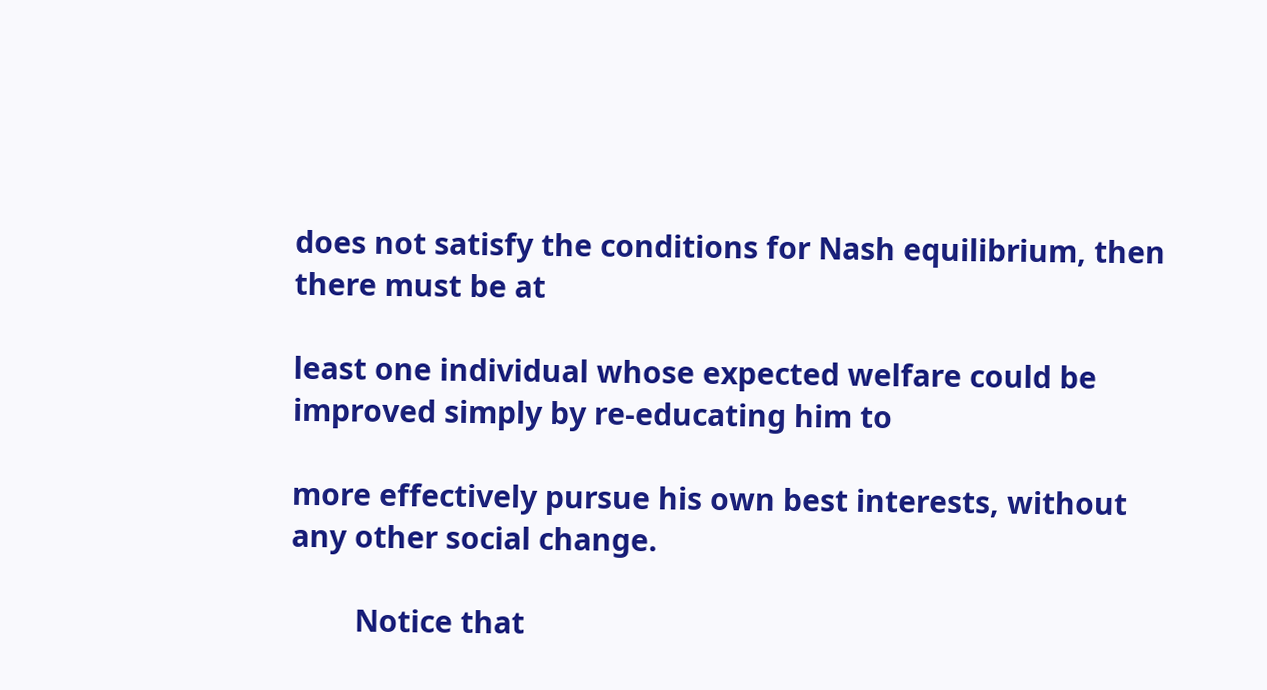does not satisfy the conditions for Nash equilibrium, then there must be at

least one individual whose expected welfare could be improved simply by re-educating him to

more effectively pursue his own best interests, without any other social change.

        Notice that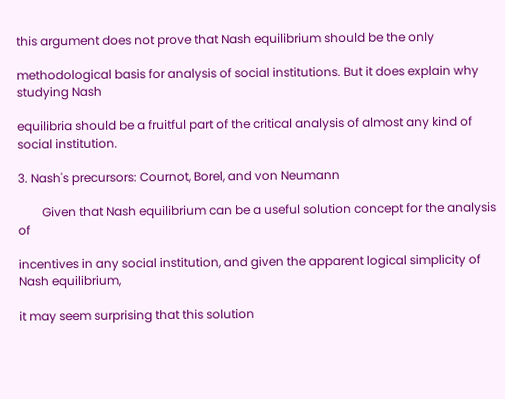this argument does not prove that Nash equilibrium should be the only

methodological basis for analysis of social institutions. But it does explain why studying Nash

equilibria should be a fruitful part of the critical analysis of almost any kind of social institution.

3. Nash's precursors: Cournot, Borel, and von Neumann

        Given that Nash equilibrium can be a useful solution concept for the analysis of

incentives in any social institution, and given the apparent logical simplicity of Nash equilibrium,

it may seem surprising that this solution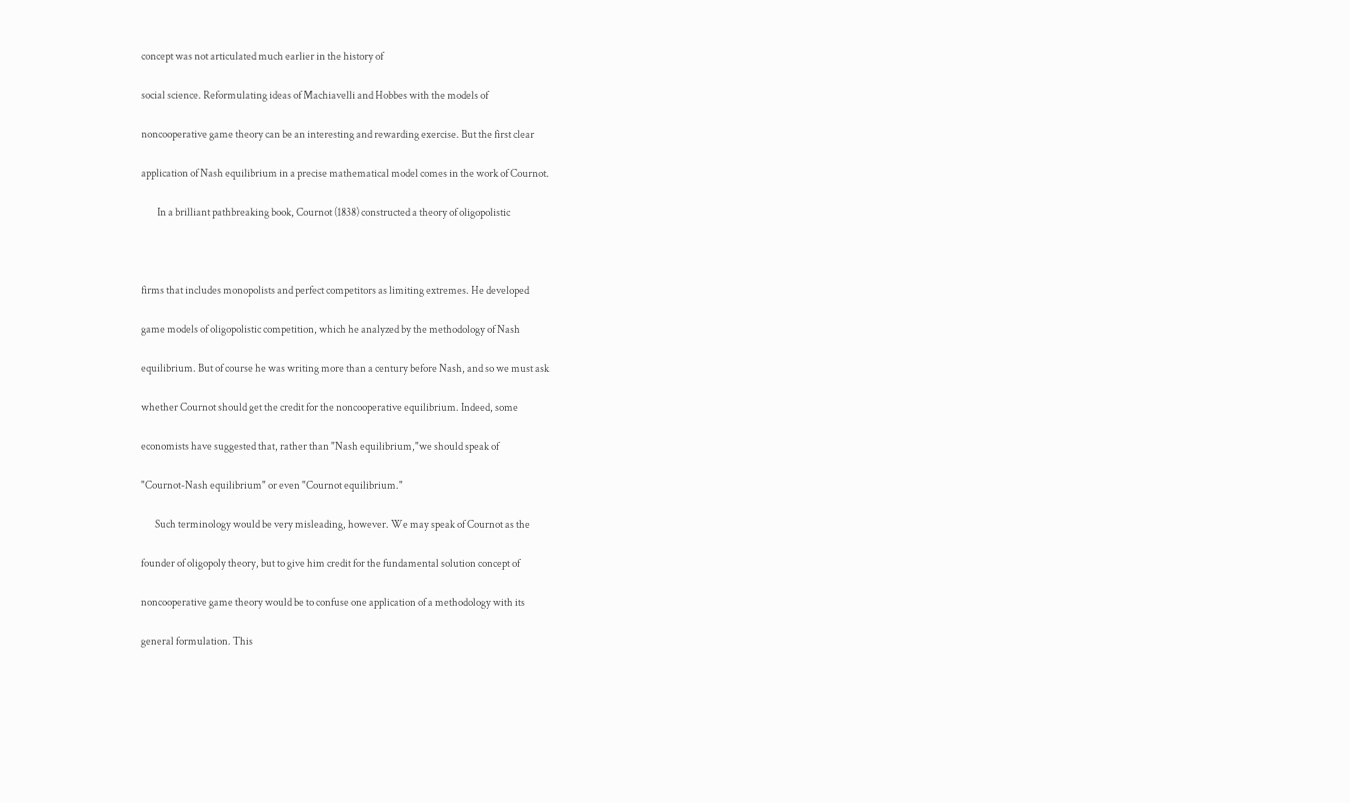concept was not articulated much earlier in the history of

social science. Reformulating ideas of Machiavelli and Hobbes with the models of

noncooperative game theory can be an interesting and rewarding exercise. But the first clear

application of Nash equilibrium in a precise mathematical model comes in the work of Cournot.

        In a brilliant pathbreaking book, Cournot (1838) constructed a theory of oligopolistic



firms that includes monopolists and perfect competitors as limiting extremes. He developed

game models of oligopolistic competition, which he analyzed by the methodology of Nash

equilibrium. But of course he was writing more than a century before Nash, and so we must ask

whether Cournot should get the credit for the noncooperative equilibrium. Indeed, some

economists have suggested that, rather than "Nash equilibrium,"we should speak of

"Cournot-Nash equilibrium" or even "Cournot equilibrium."

       Such terminology would be very misleading, however. We may speak of Cournot as the

founder of oligopoly theory, but to give him credit for the fundamental solution concept of

noncooperative game theory would be to confuse one application of a methodology with its

general formulation. This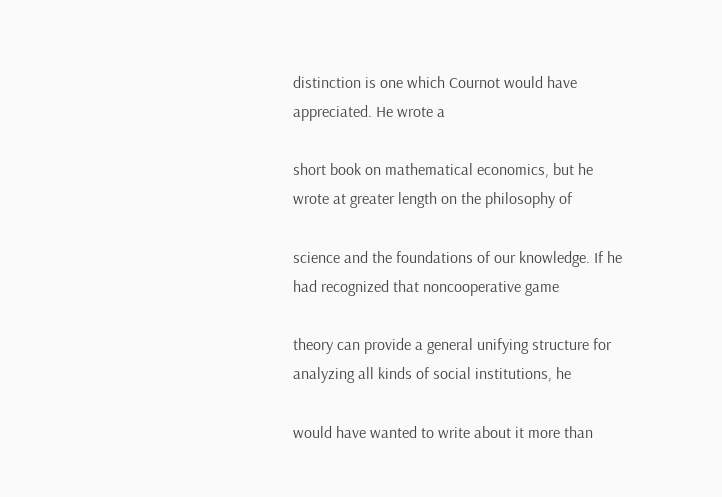distinction is one which Cournot would have appreciated. He wrote a

short book on mathematical economics, but he wrote at greater length on the philosophy of

science and the foundations of our knowledge. If he had recognized that noncooperative game

theory can provide a general unifying structure for analyzing all kinds of social institutions, he

would have wanted to write about it more than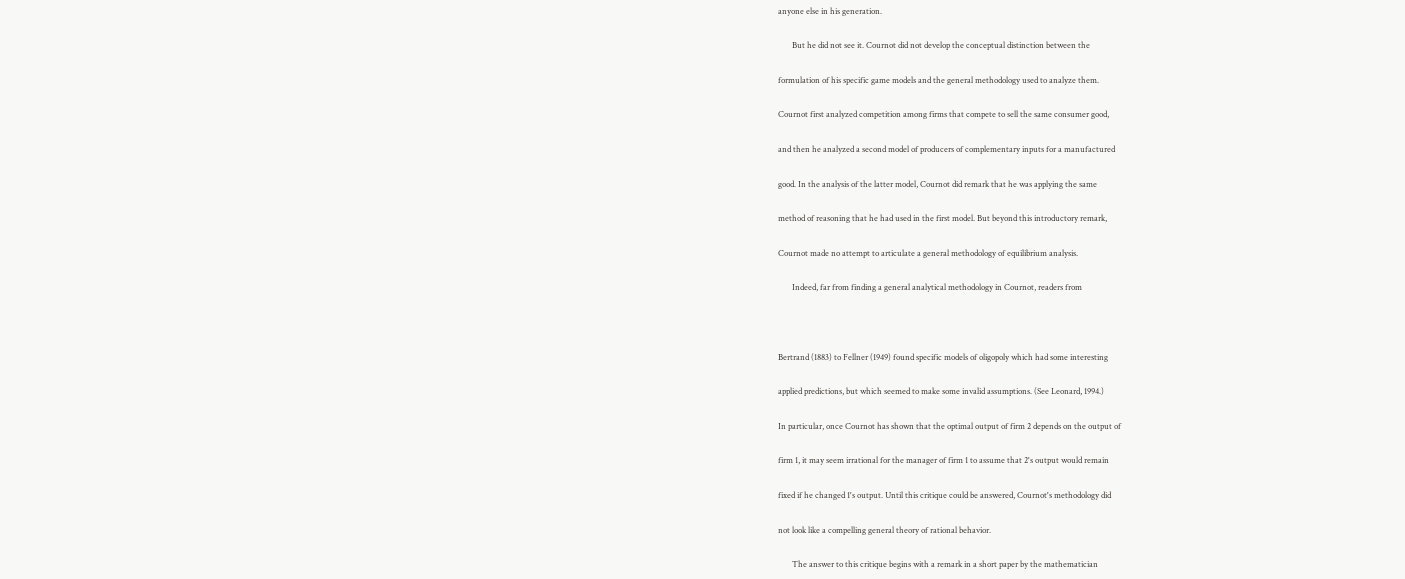anyone else in his generation.

       But he did not see it. Cournot did not develop the conceptual distinction between the

formulation of his specific game models and the general methodology used to analyze them.

Cournot first analyzed competition among firms that compete to sell the same consumer good,

and then he analyzed a second model of producers of complementary inputs for a manufactured

good. In the analysis of the latter model, Cournot did remark that he was applying the same

method of reasoning that he had used in the first model. But beyond this introductory remark,

Cournot made no attempt to articulate a general methodology of equilibrium analysis.

       Indeed, far from finding a general analytical methodology in Cournot, readers from



Bertrand (1883) to Fellner (1949) found specific models of oligopoly which had some interesting

applied predictions, but which seemed to make some invalid assumptions. (See Leonard, 1994.)

In particular, once Cournot has shown that the optimal output of firm 2 depends on the output of

firm 1, it may seem irrational for the manager of firm 1 to assume that 2's output would remain

fixed if he changed 1's output. Until this critique could be answered, Cournot's methodology did

not look like a compelling general theory of rational behavior.

       The answer to this critique begins with a remark in a short paper by the mathematician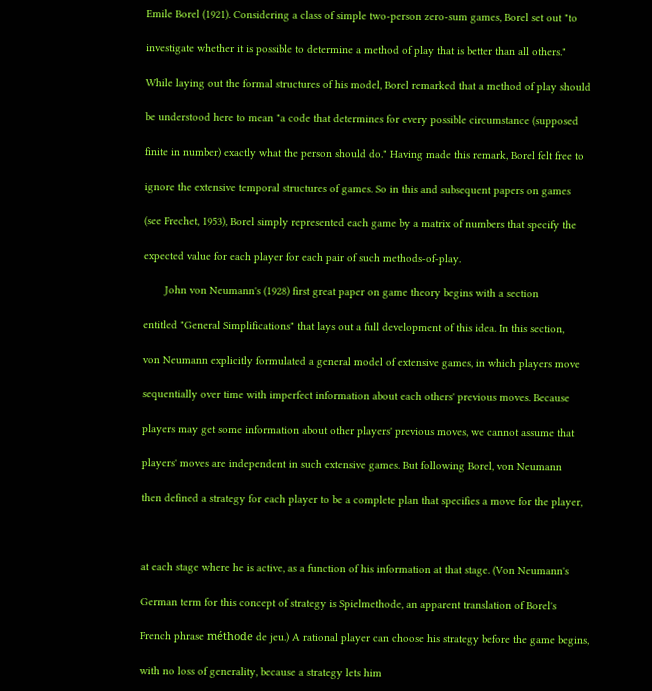Emile Borel (1921). Considering a class of simple two-person zero-sum games, Borel set out "to

investigate whether it is possible to determine a method of play that is better than all others."

While laying out the formal structures of his model, Borel remarked that a method of play should

be understood here to mean "a code that determines for every possible circumstance (supposed

finite in number) exactly what the person should do." Having made this remark, Borel felt free to

ignore the extensive temporal structures of games. So in this and subsequent papers on games

(see Frechet, 1953), Borel simply represented each game by a matrix of numbers that specify the

expected value for each player for each pair of such methods-of-play.

       John von Neumann's (1928) first great paper on game theory begins with a section

entitled "General Simplifications" that lays out a full development of this idea. In this section,

von Neumann explicitly formulated a general model of extensive games, in which players move

sequentially over time with imperfect information about each others' previous moves. Because

players may get some information about other players' previous moves, we cannot assume that

players' moves are independent in such extensive games. But following Borel, von Neumann

then defined a strategy for each player to be a complete plan that specifies a move for the player,



at each stage where he is active, as a function of his information at that stage. (Von Neumann's

German term for this concept of strategy is Spielmethode, an apparent translation of Borel's

French phrase méthode de jeu.) A rational player can choose his strategy before the game begins,

with no loss of generality, because a strategy lets him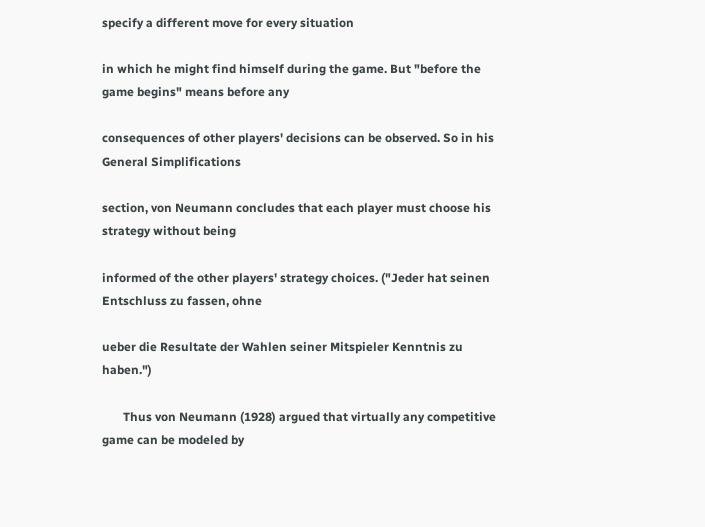specify a different move for every situation

in which he might find himself during the game. But "before the game begins" means before any

consequences of other players' decisions can be observed. So in his General Simplifications

section, von Neumann concludes that each player must choose his strategy without being

informed of the other players' strategy choices. ("Jeder hat seinen Entschluss zu fassen, ohne

ueber die Resultate der Wahlen seiner Mitspieler Kenntnis zu haben.")

       Thus von Neumann (1928) argued that virtually any competitive game can be modeled by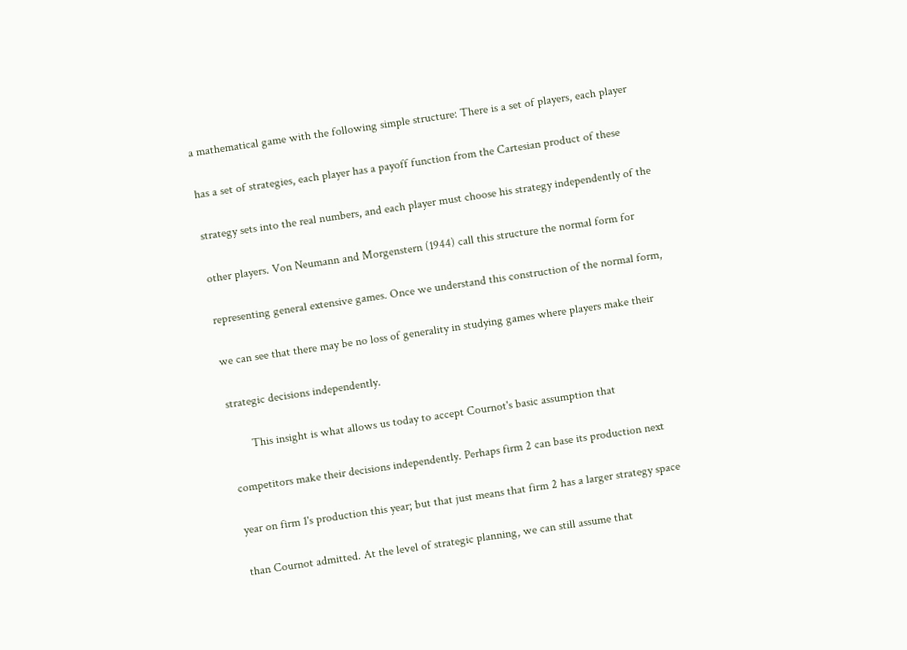a mathematical game with the following simple structure: There is a set of players, each player

has a set of strategies, each player has a payoff function from the Cartesian product of these

strategy sets into the real numbers, and each player must choose his strategy independently of the

other players. Von Neumann and Morgenstern (1944) call this structure the normal form for

representing general extensive games. Once we understand this construction of the normal form,

we can see that there may be no loss of generality in studying games where players make their

strategic decisions independently.

       This insight is what allows us today to accept Cournot's basic assumption that

competitors make their decisions independently. Perhaps firm 2 can base its production next

year on firm 1's production this year; but that just means that firm 2 has a larger strategy space

than Cournot admitted. At the level of strategic planning, we can still assume that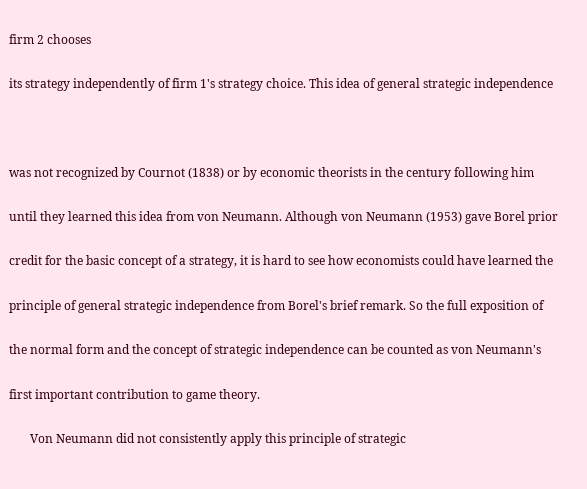firm 2 chooses

its strategy independently of firm 1's strategy choice. This idea of general strategic independence



was not recognized by Cournot (1838) or by economic theorists in the century following him

until they learned this idea from von Neumann. Although von Neumann (1953) gave Borel prior

credit for the basic concept of a strategy, it is hard to see how economists could have learned the

principle of general strategic independence from Borel's brief remark. So the full exposition of

the normal form and the concept of strategic independence can be counted as von Neumann's

first important contribution to game theory.

       Von Neumann did not consistently apply this principle of strategic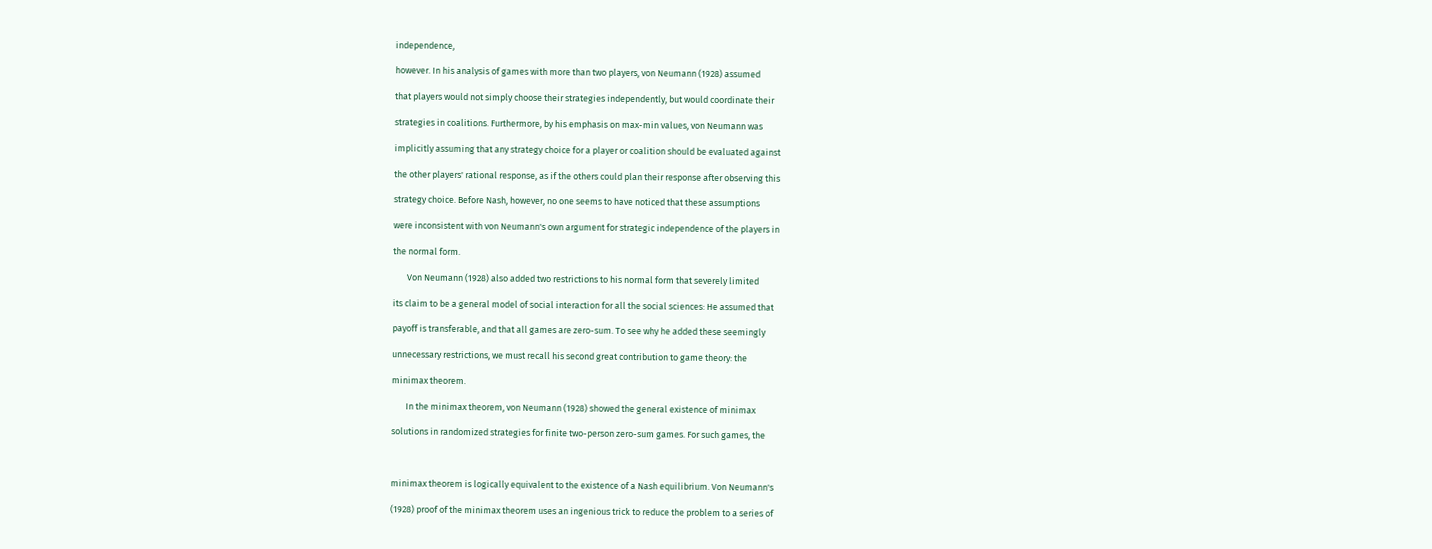independence,

however. In his analysis of games with more than two players, von Neumann (1928) assumed

that players would not simply choose their strategies independently, but would coordinate their

strategies in coalitions. Furthermore, by his emphasis on max-min values, von Neumann was

implicitly assuming that any strategy choice for a player or coalition should be evaluated against

the other players' rational response, as if the others could plan their response after observing this

strategy choice. Before Nash, however, no one seems to have noticed that these assumptions

were inconsistent with von Neumann's own argument for strategic independence of the players in

the normal form.

       Von Neumann (1928) also added two restrictions to his normal form that severely limited

its claim to be a general model of social interaction for all the social sciences: He assumed that

payoff is transferable, and that all games are zero-sum. To see why he added these seemingly

unnecessary restrictions, we must recall his second great contribution to game theory: the

minimax theorem.

       In the minimax theorem, von Neumann (1928) showed the general existence of minimax

solutions in randomized strategies for finite two-person zero-sum games. For such games, the



minimax theorem is logically equivalent to the existence of a Nash equilibrium. Von Neumann's

(1928) proof of the minimax theorem uses an ingenious trick to reduce the problem to a series of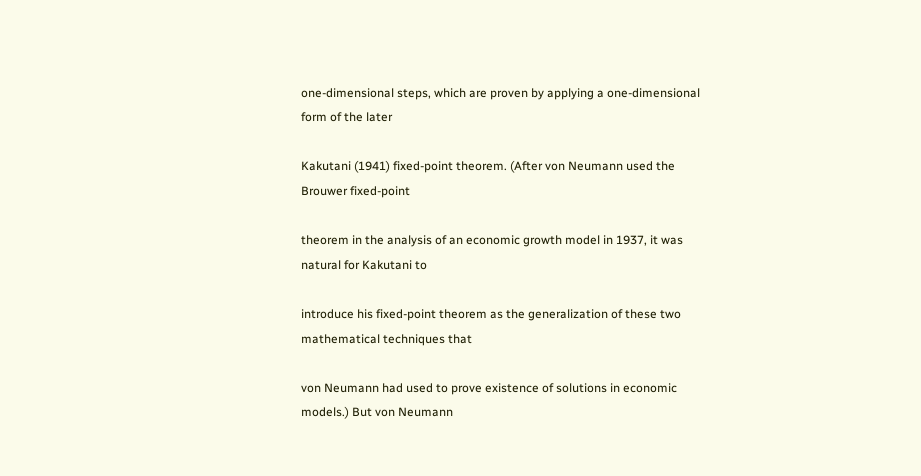one-dimensional steps, which are proven by applying a one-dimensional form of the later

Kakutani (1941) fixed-point theorem. (After von Neumann used the Brouwer fixed-point

theorem in the analysis of an economic growth model in 1937, it was natural for Kakutani to

introduce his fixed-point theorem as the generalization of these two mathematical techniques that

von Neumann had used to prove existence of solutions in economic models.) But von Neumann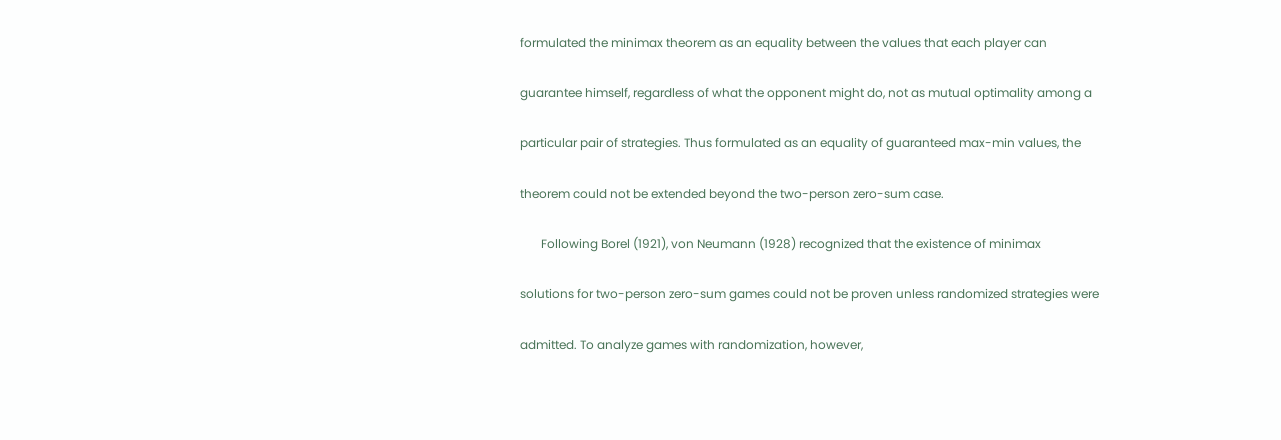formulated the minimax theorem as an equality between the values that each player can

guarantee himself, regardless of what the opponent might do, not as mutual optimality among a

particular pair of strategies. Thus formulated as an equality of guaranteed max-min values, the

theorem could not be extended beyond the two-person zero-sum case.

       Following Borel (1921), von Neumann (1928) recognized that the existence of minimax

solutions for two-person zero-sum games could not be proven unless randomized strategies were

admitted. To analyze games with randomization, however,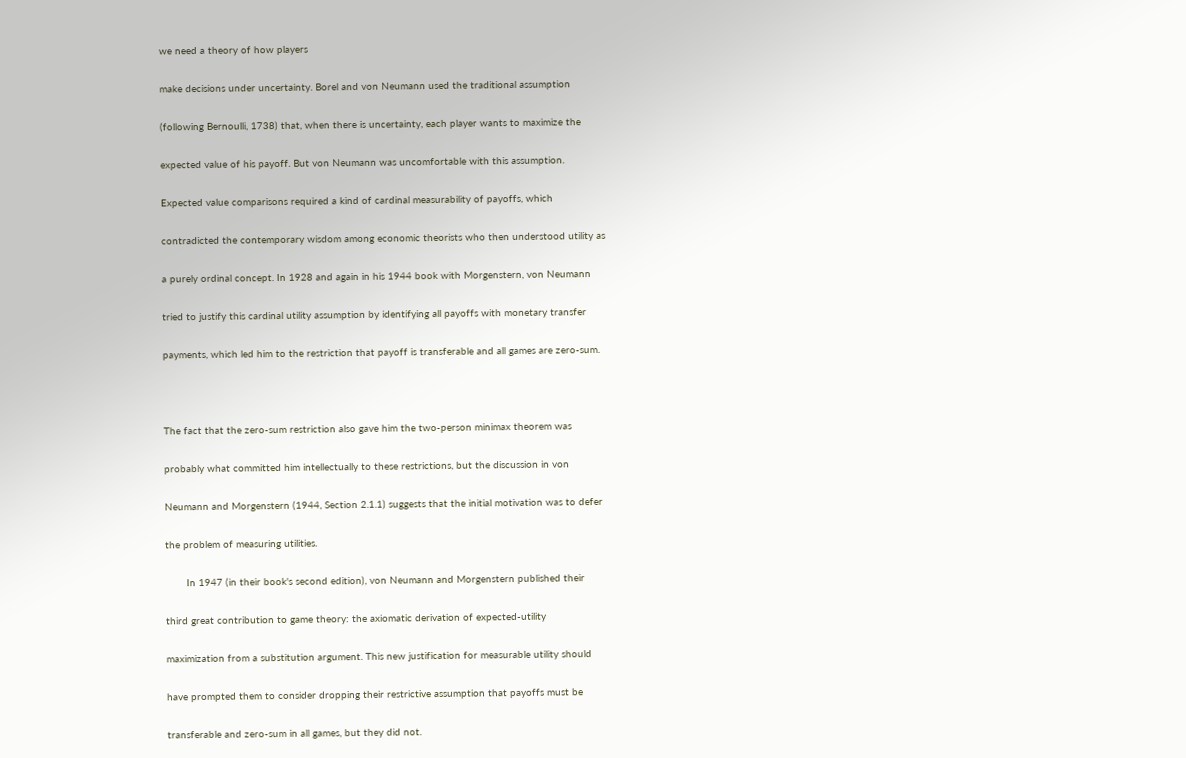we need a theory of how players

make decisions under uncertainty. Borel and von Neumann used the traditional assumption

(following Bernoulli, 1738) that, when there is uncertainty, each player wants to maximize the

expected value of his payoff. But von Neumann was uncomfortable with this assumption.

Expected value comparisons required a kind of cardinal measurability of payoffs, which

contradicted the contemporary wisdom among economic theorists who then understood utility as

a purely ordinal concept. In 1928 and again in his 1944 book with Morgenstern, von Neumann

tried to justify this cardinal utility assumption by identifying all payoffs with monetary transfer

payments, which led him to the restriction that payoff is transferable and all games are zero-sum.



The fact that the zero-sum restriction also gave him the two-person minimax theorem was

probably what committed him intellectually to these restrictions, but the discussion in von

Neumann and Morgenstern (1944, Section 2.1.1) suggests that the initial motivation was to defer

the problem of measuring utilities.

       In 1947 (in their book's second edition), von Neumann and Morgenstern published their

third great contribution to game theory: the axiomatic derivation of expected-utility

maximization from a substitution argument. This new justification for measurable utility should

have prompted them to consider dropping their restrictive assumption that payoffs must be

transferable and zero-sum in all games, but they did not.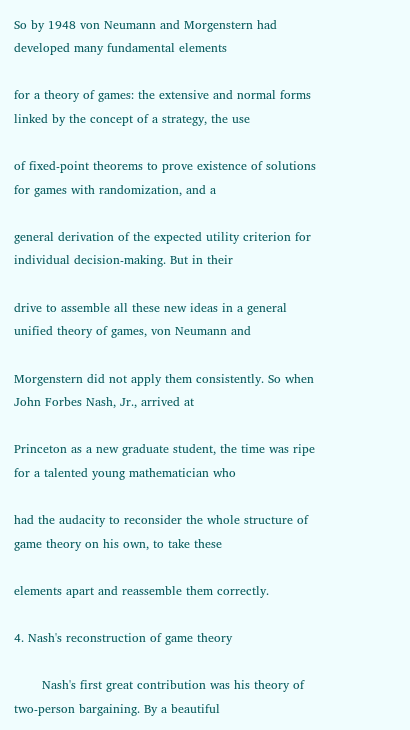So by 1948 von Neumann and Morgenstern had developed many fundamental elements

for a theory of games: the extensive and normal forms linked by the concept of a strategy, the use

of fixed-point theorems to prove existence of solutions for games with randomization, and a

general derivation of the expected utility criterion for individual decision-making. But in their

drive to assemble all these new ideas in a general unified theory of games, von Neumann and

Morgenstern did not apply them consistently. So when John Forbes Nash, Jr., arrived at

Princeton as a new graduate student, the time was ripe for a talented young mathematician who

had the audacity to reconsider the whole structure of game theory on his own, to take these

elements apart and reassemble them correctly.

4. Nash's reconstruction of game theory

       Nash's first great contribution was his theory of two-person bargaining. By a beautiful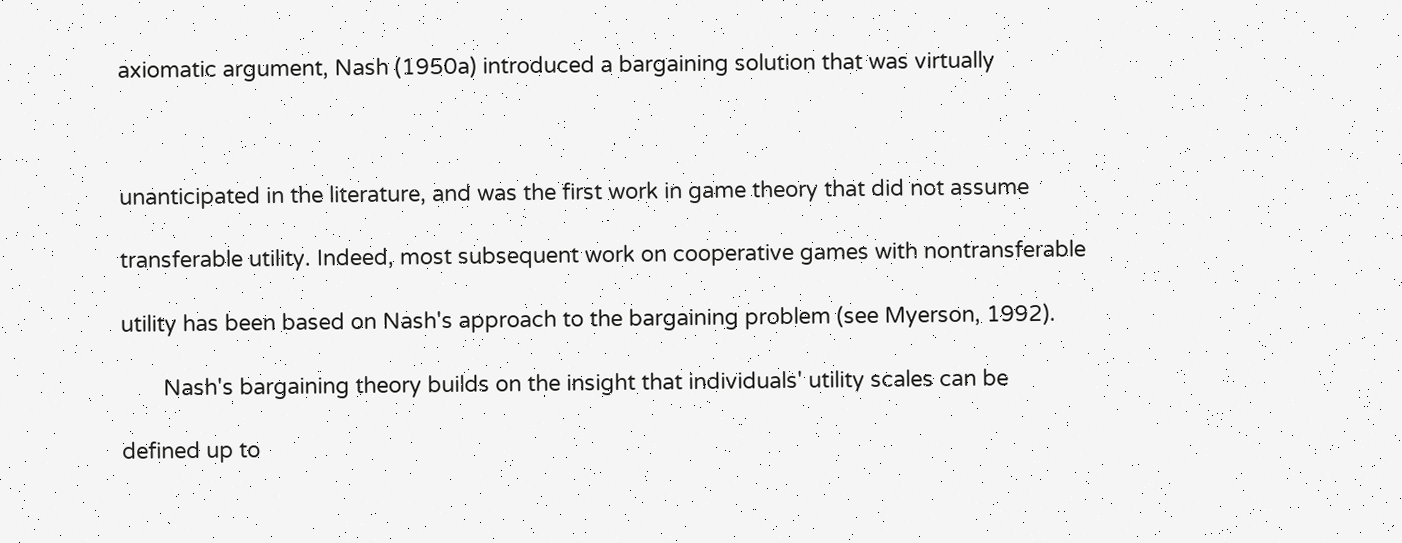axiomatic argument, Nash (1950a) introduced a bargaining solution that was virtually



unanticipated in the literature, and was the first work in game theory that did not assume

transferable utility. Indeed, most subsequent work on cooperative games with nontransferable

utility has been based on Nash's approach to the bargaining problem (see Myerson, 1992).

       Nash's bargaining theory builds on the insight that individuals' utility scales can be

defined up to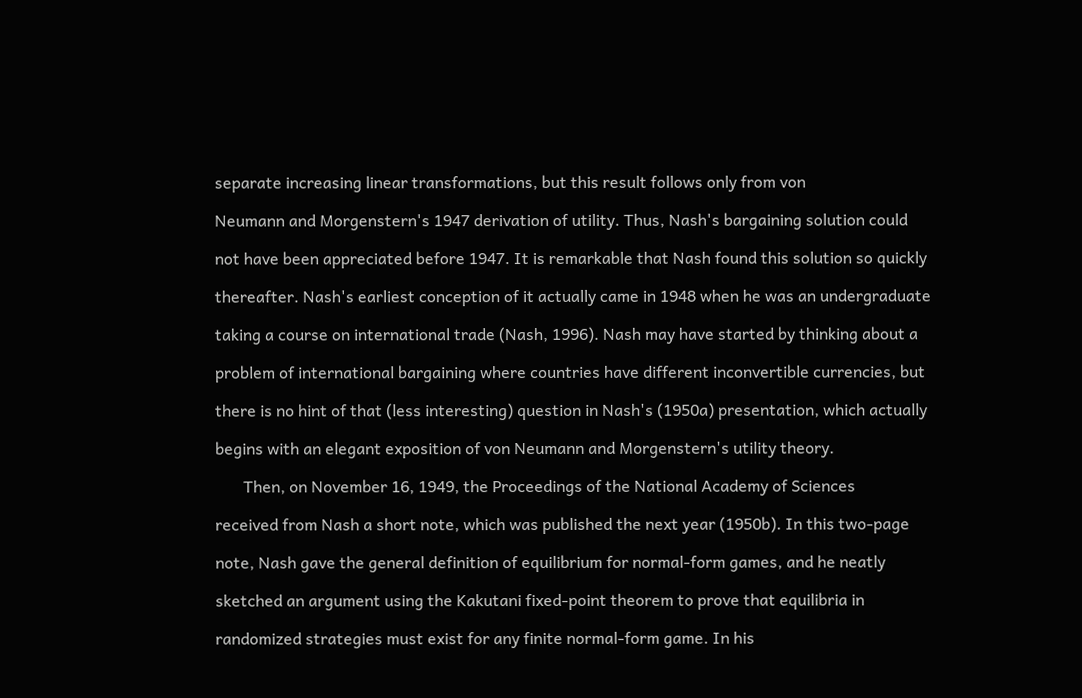separate increasing linear transformations, but this result follows only from von

Neumann and Morgenstern's 1947 derivation of utility. Thus, Nash's bargaining solution could

not have been appreciated before 1947. It is remarkable that Nash found this solution so quickly

thereafter. Nash's earliest conception of it actually came in 1948 when he was an undergraduate

taking a course on international trade (Nash, 1996). Nash may have started by thinking about a

problem of international bargaining where countries have different inconvertible currencies, but

there is no hint of that (less interesting) question in Nash's (1950a) presentation, which actually

begins with an elegant exposition of von Neumann and Morgenstern's utility theory.

       Then, on November 16, 1949, the Proceedings of the National Academy of Sciences

received from Nash a short note, which was published the next year (1950b). In this two-page

note, Nash gave the general definition of equilibrium for normal-form games, and he neatly

sketched an argument using the Kakutani fixed-point theorem to prove that equilibria in

randomized strategies must exist for any finite normal-form game. In his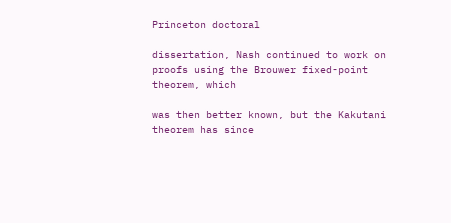Princeton doctoral

dissertation, Nash continued to work on proofs using the Brouwer fixed-point theorem, which

was then better known, but the Kakutani theorem has since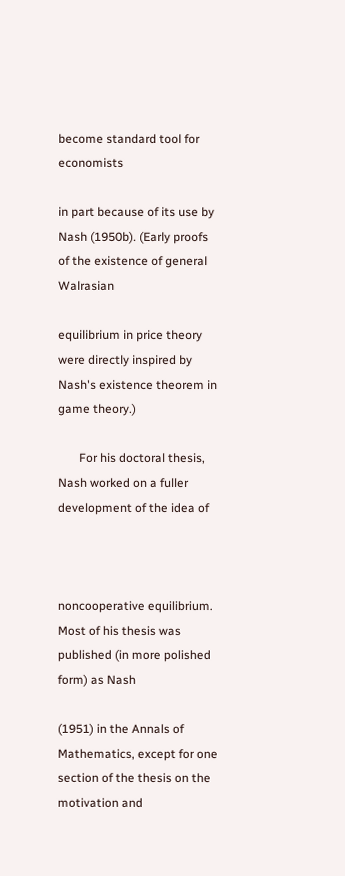become standard tool for economists

in part because of its use by Nash (1950b). (Early proofs of the existence of general Walrasian

equilibrium in price theory were directly inspired by Nash's existence theorem in game theory.)

       For his doctoral thesis, Nash worked on a fuller development of the idea of



noncooperative equilibrium. Most of his thesis was published (in more polished form) as Nash

(1951) in the Annals of Mathematics, except for one section of the thesis on the motivation and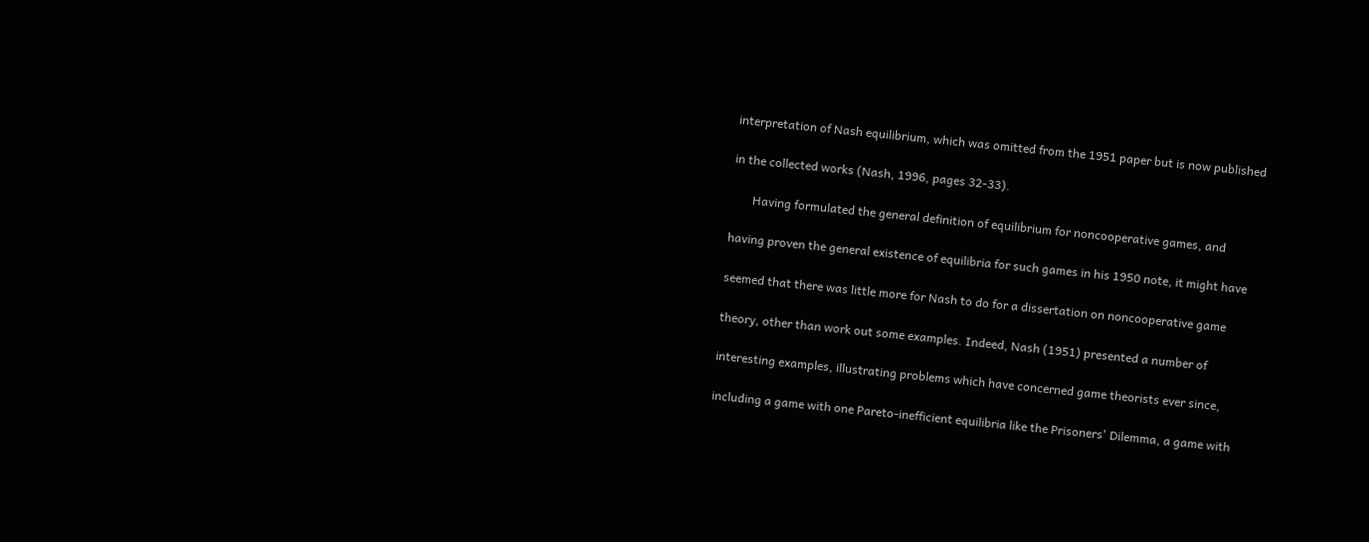interpretation of Nash equilibrium, which was omitted from the 1951 paper but is now published

in the collected works (Nash, 1996, pages 32-33).

       Having formulated the general definition of equilibrium for noncooperative games, and

having proven the general existence of equilibria for such games in his 1950 note, it might have

seemed that there was little more for Nash to do for a dissertation on noncooperative game

theory, other than work out some examples. Indeed, Nash (1951) presented a number of

interesting examples, illustrating problems which have concerned game theorists ever since,

including a game with one Pareto-inefficient equilibria like the Prisoners' Dilemma, a game with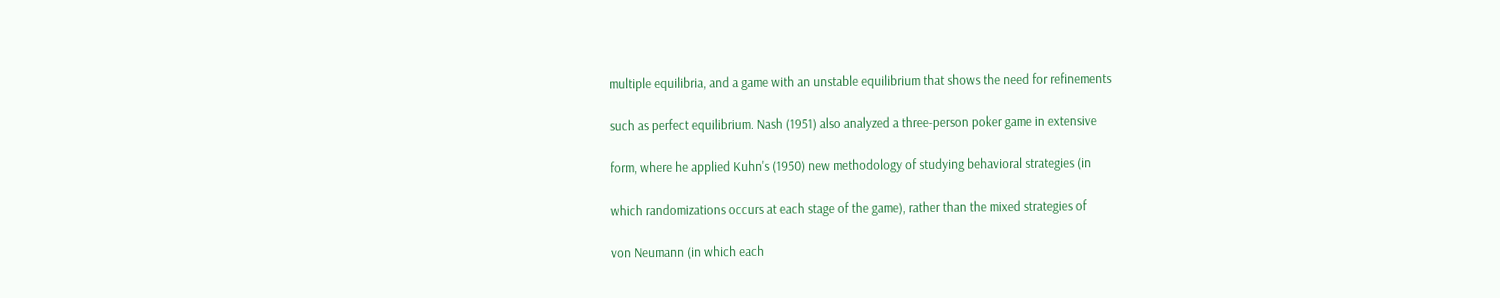multiple equilibria, and a game with an unstable equilibrium that shows the need for refinements

such as perfect equilibrium. Nash (1951) also analyzed a three-person poker game in extensive

form, where he applied Kuhn's (1950) new methodology of studying behavioral strategies (in

which randomizations occurs at each stage of the game), rather than the mixed strategies of

von Neumann (in which each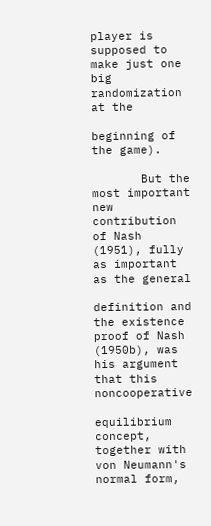player is supposed to make just one big randomization at the

beginning of the game).

       But the most important new contribution of Nash (1951), fully as important as the general

definition and the existence proof of Nash (1950b), was his argument that this noncooperative

equilibrium concept, together with von Neumann's normal form,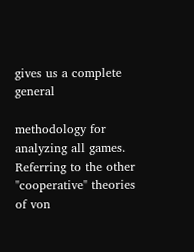gives us a complete general

methodology for analyzing all games. Referring to the other "cooperative" theories of von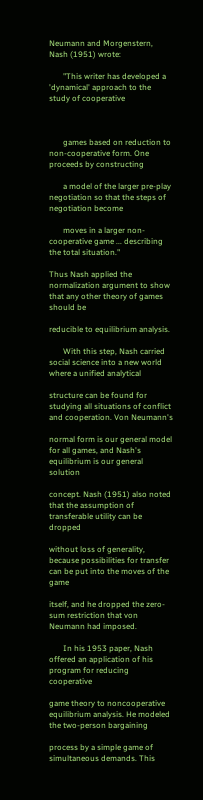Neumann and Morgenstern, Nash (1951) wrote:

       "This writer has developed a 'dynamical' approach to the study of cooperative



       games based on reduction to non-cooperative form. One proceeds by constructing

       a model of the larger pre-play negotiation so that the steps of negotiation become

       moves in a larger non-cooperative game ... describing the total situation."

Thus Nash applied the normalization argument to show that any other theory of games should be

reducible to equilibrium analysis.

       With this step, Nash carried social science into a new world where a unified analytical

structure can be found for studying all situations of conflict and cooperation. Von Neumann's

normal form is our general model for all games, and Nash's equilibrium is our general solution

concept. Nash (1951) also noted that the assumption of transferable utility can be dropped

without loss of generality, because possibilities for transfer can be put into the moves of the game

itself, and he dropped the zero-sum restriction that von Neumann had imposed.

       In his 1953 paper, Nash offered an application of his program for reducing cooperative

game theory to noncooperative equilibrium analysis. He modeled the two-person bargaining

process by a simple game of simultaneous demands. This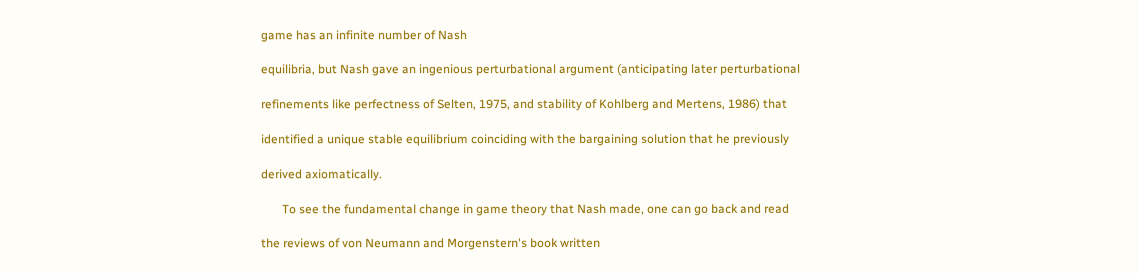game has an infinite number of Nash

equilibria, but Nash gave an ingenious perturbational argument (anticipating later perturbational

refinements like perfectness of Selten, 1975, and stability of Kohlberg and Mertens, 1986) that

identified a unique stable equilibrium coinciding with the bargaining solution that he previously

derived axiomatically.

       To see the fundamental change in game theory that Nash made, one can go back and read

the reviews of von Neumann and Morgenstern's book written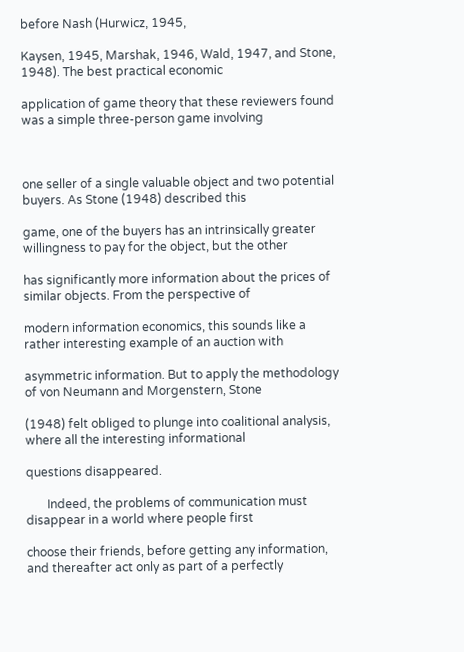before Nash (Hurwicz, 1945,

Kaysen, 1945, Marshak, 1946, Wald, 1947, and Stone, 1948). The best practical economic

application of game theory that these reviewers found was a simple three-person game involving



one seller of a single valuable object and two potential buyers. As Stone (1948) described this

game, one of the buyers has an intrinsically greater willingness to pay for the object, but the other

has significantly more information about the prices of similar objects. From the perspective of

modern information economics, this sounds like a rather interesting example of an auction with

asymmetric information. But to apply the methodology of von Neumann and Morgenstern, Stone

(1948) felt obliged to plunge into coalitional analysis, where all the interesting informational

questions disappeared.

       Indeed, the problems of communication must disappear in a world where people first

choose their friends, before getting any information, and thereafter act only as part of a perfectly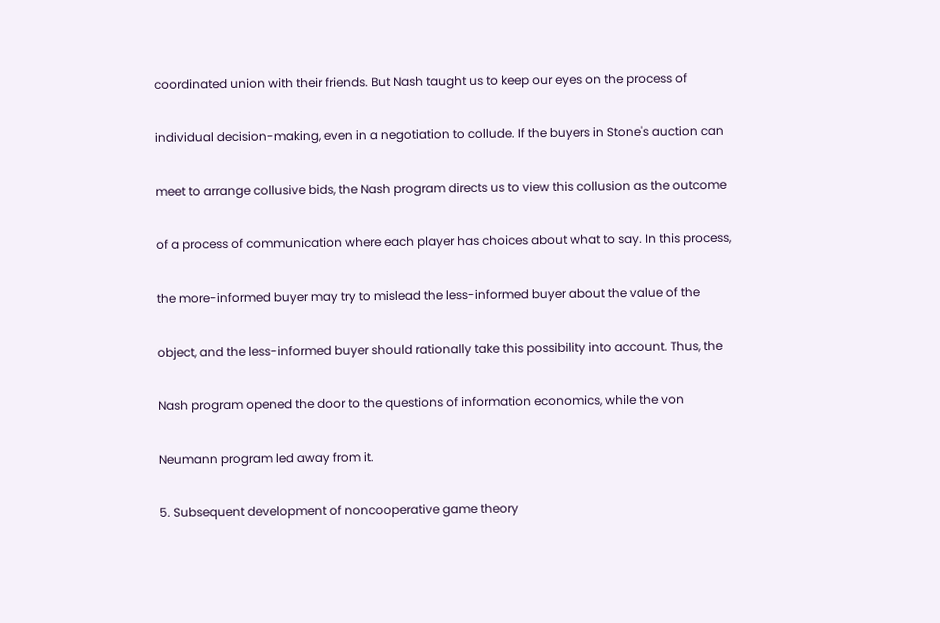coordinated union with their friends. But Nash taught us to keep our eyes on the process of

individual decision-making, even in a negotiation to collude. If the buyers in Stone's auction can

meet to arrange collusive bids, the Nash program directs us to view this collusion as the outcome

of a process of communication where each player has choices about what to say. In this process,

the more-informed buyer may try to mislead the less-informed buyer about the value of the

object, and the less-informed buyer should rationally take this possibility into account. Thus, the

Nash program opened the door to the questions of information economics, while the von

Neumann program led away from it.

5. Subsequent development of noncooperative game theory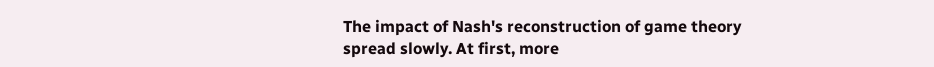The impact of Nash's reconstruction of game theory spread slowly. At first, more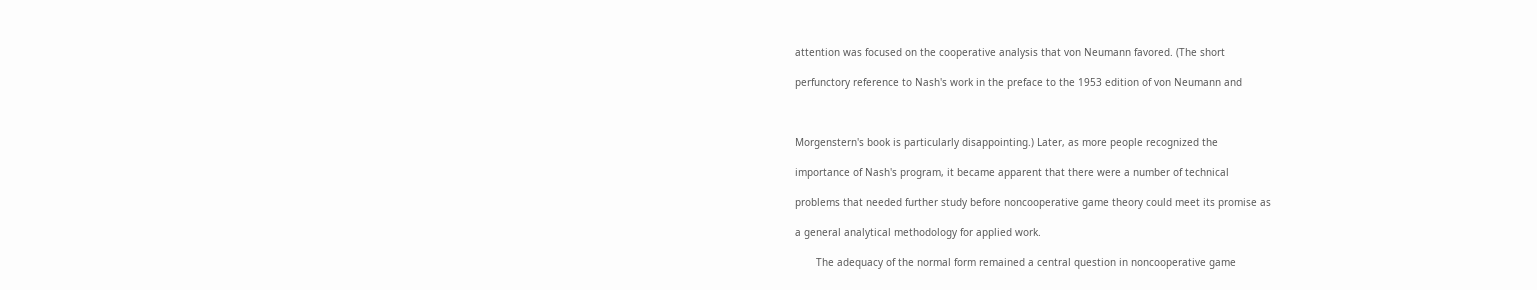attention was focused on the cooperative analysis that von Neumann favored. (The short

perfunctory reference to Nash's work in the preface to the 1953 edition of von Neumann and



Morgenstern's book is particularly disappointing.) Later, as more people recognized the

importance of Nash's program, it became apparent that there were a number of technical

problems that needed further study before noncooperative game theory could meet its promise as

a general analytical methodology for applied work.

       The adequacy of the normal form remained a central question in noncooperative game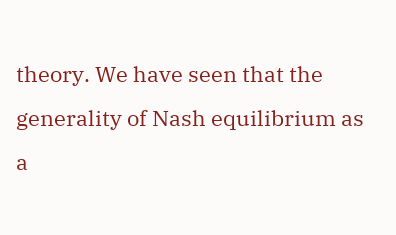theory. We have seen that the generality of Nash equilibrium as a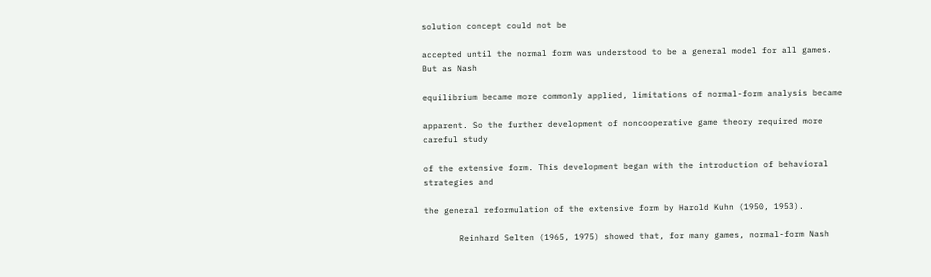solution concept could not be

accepted until the normal form was understood to be a general model for all games. But as Nash

equilibrium became more commonly applied, limitations of normal-form analysis became

apparent. So the further development of noncooperative game theory required more careful study

of the extensive form. This development began with the introduction of behavioral strategies and

the general reformulation of the extensive form by Harold Kuhn (1950, 1953).

       Reinhard Selten (1965, 1975) showed that, for many games, normal-form Nash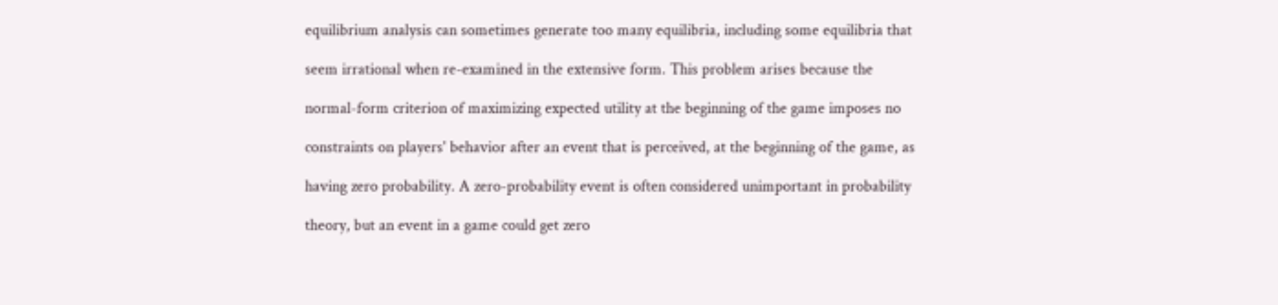equilibrium analysis can sometimes generate too many equilibria, including some equilibria that

seem irrational when re-examined in the extensive form. This problem arises because the

normal-form criterion of maximizing expected utility at the beginning of the game imposes no

constraints on players' behavior after an event that is perceived, at the beginning of the game, as

having zero probability. A zero-probability event is often considered unimportant in probability

theory, but an event in a game could get zero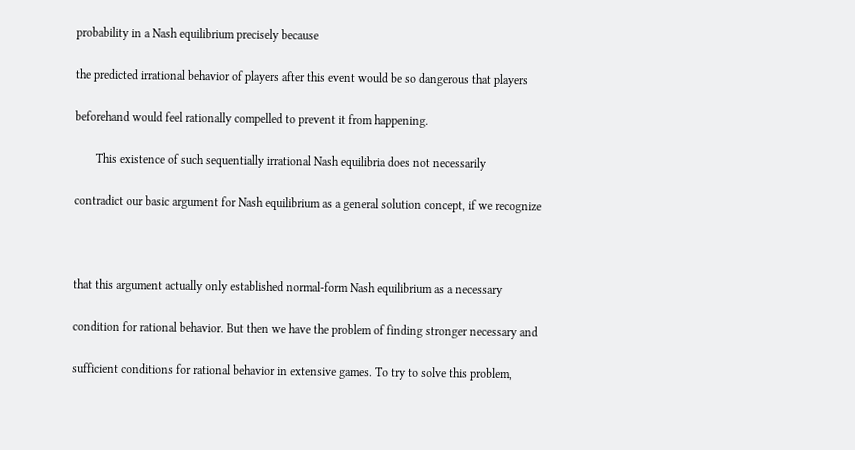probability in a Nash equilibrium precisely because

the predicted irrational behavior of players after this event would be so dangerous that players

beforehand would feel rationally compelled to prevent it from happening.

       This existence of such sequentially irrational Nash equilibria does not necessarily

contradict our basic argument for Nash equilibrium as a general solution concept, if we recognize



that this argument actually only established normal-form Nash equilibrium as a necessary

condition for rational behavior. But then we have the problem of finding stronger necessary and

sufficient conditions for rational behavior in extensive games. To try to solve this problem,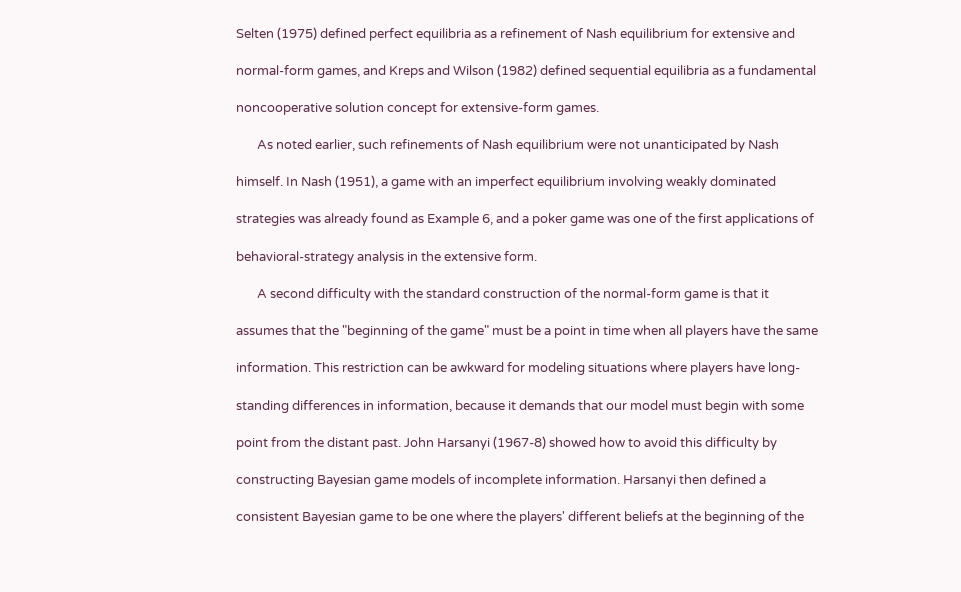Selten (1975) defined perfect equilibria as a refinement of Nash equilibrium for extensive and

normal-form games, and Kreps and Wilson (1982) defined sequential equilibria as a fundamental

noncooperative solution concept for extensive-form games.

       As noted earlier, such refinements of Nash equilibrium were not unanticipated by Nash

himself. In Nash (1951), a game with an imperfect equilibrium involving weakly dominated

strategies was already found as Example 6, and a poker game was one of the first applications of

behavioral-strategy analysis in the extensive form.

       A second difficulty with the standard construction of the normal-form game is that it

assumes that the "beginning of the game" must be a point in time when all players have the same

information. This restriction can be awkward for modeling situations where players have long-

standing differences in information, because it demands that our model must begin with some

point from the distant past. John Harsanyi (1967-8) showed how to avoid this difficulty by

constructing Bayesian game models of incomplete information. Harsanyi then defined a

consistent Bayesian game to be one where the players' different beliefs at the beginning of the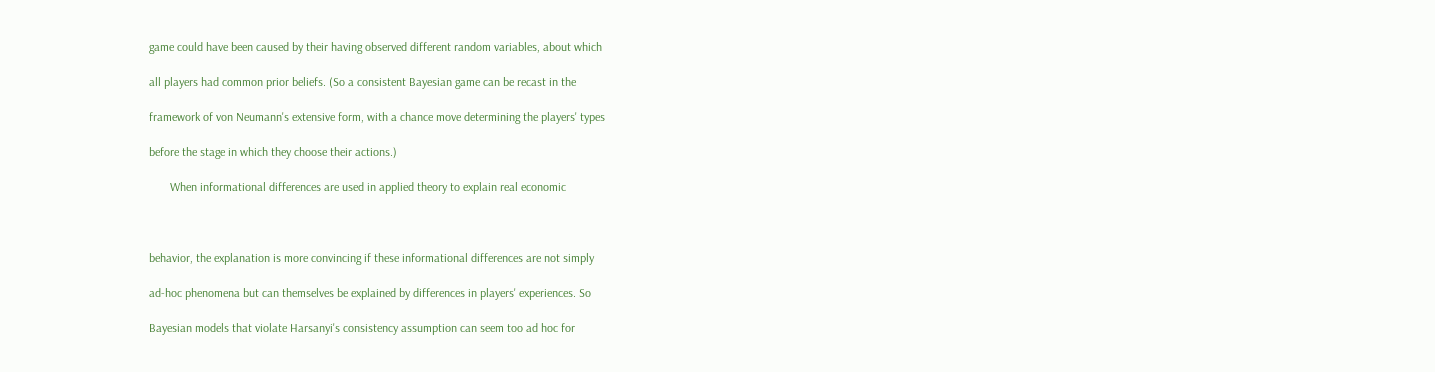game could have been caused by their having observed different random variables, about which

all players had common prior beliefs. (So a consistent Bayesian game can be recast in the

framework of von Neumann's extensive form, with a chance move determining the players' types

before the stage in which they choose their actions.)

       When informational differences are used in applied theory to explain real economic



behavior, the explanation is more convincing if these informational differences are not simply

ad-hoc phenomena but can themselves be explained by differences in players' experiences. So

Bayesian models that violate Harsanyi's consistency assumption can seem too ad hoc for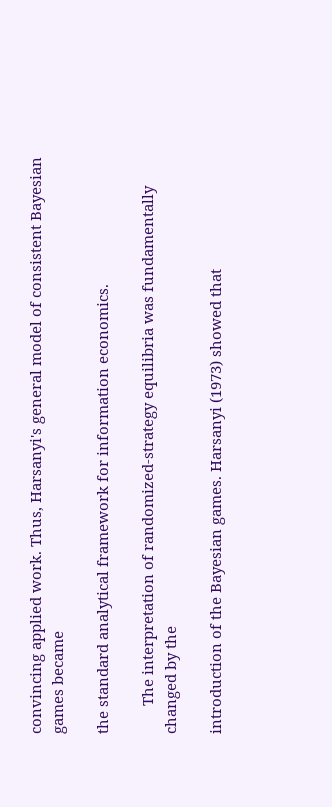convincing applied work. Thus, Harsanyi's general model of consistent Bayesian games became

the standard analytical framework for information economics.

       The interpretation of randomized-strategy equilibria was fundamentally changed by the

introduction of the Bayesian games. Harsanyi (1973) showed that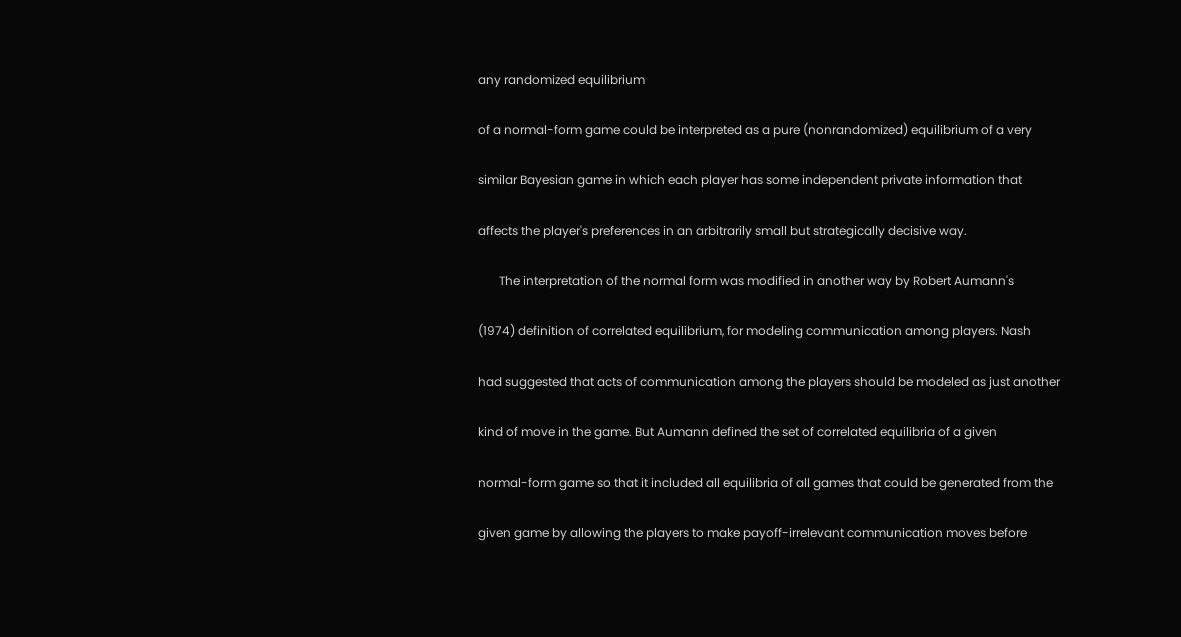any randomized equilibrium

of a normal-form game could be interpreted as a pure (nonrandomized) equilibrium of a very

similar Bayesian game in which each player has some independent private information that

affects the player's preferences in an arbitrarily small but strategically decisive way.

       The interpretation of the normal form was modified in another way by Robert Aumann's

(1974) definition of correlated equilibrium, for modeling communication among players. Nash

had suggested that acts of communication among the players should be modeled as just another

kind of move in the game. But Aumann defined the set of correlated equilibria of a given

normal-form game so that it included all equilibria of all games that could be generated from the

given game by allowing the players to make payoff-irrelevant communication moves before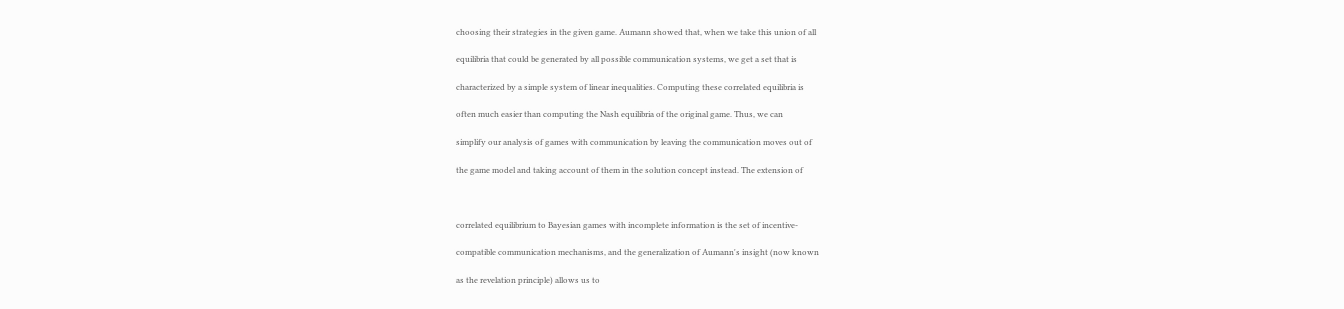choosing their strategies in the given game. Aumann showed that, when we take this union of all

equilibria that could be generated by all possible communication systems, we get a set that is

characterized by a simple system of linear inequalities. Computing these correlated equilibria is

often much easier than computing the Nash equilibria of the original game. Thus, we can

simplify our analysis of games with communication by leaving the communication moves out of

the game model and taking account of them in the solution concept instead. The extension of



correlated equilibrium to Bayesian games with incomplete information is the set of incentive-

compatible communication mechanisms, and the generalization of Aumann's insight (now known

as the revelation principle) allows us to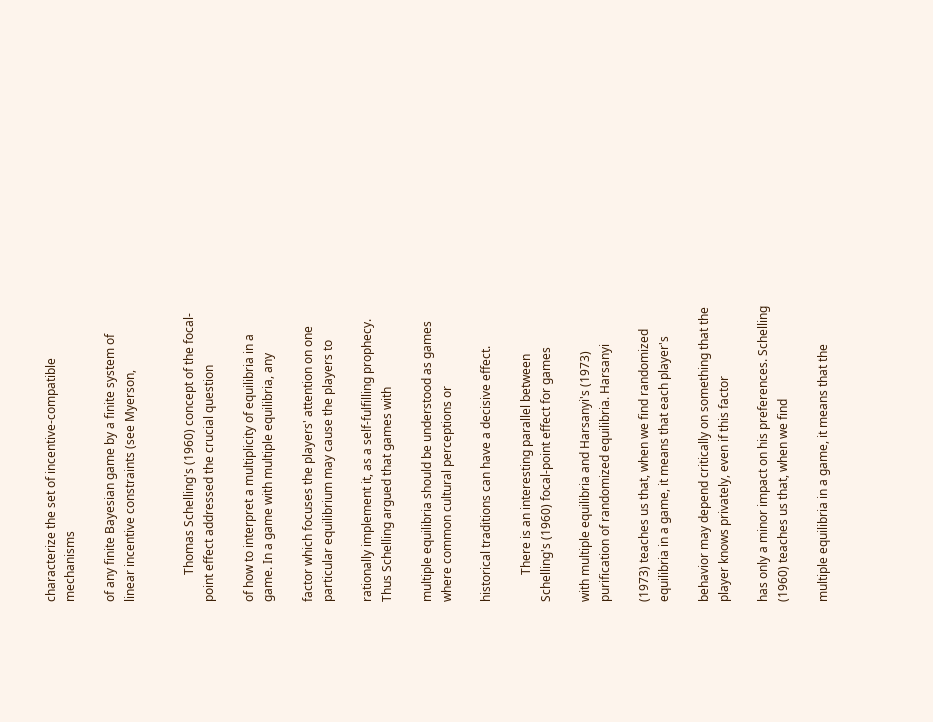characterize the set of incentive-compatible mechanisms

of any finite Bayesian game by a finite system of linear incentive constraints (see Myerson,


         Thomas Schelling's (1960) concept of the focal-point effect addressed the crucial question

of how to interpret a multiplicity of equilibria in a game. In a game with multiple equilibria, any

factor which focuses the players' attention on one particular equilibrium may cause the players to

rationally implement it, as a self-fulfilling prophecy. Thus Schelling argued that games with

multiple equilibria should be understood as games where common cultural perceptions or

historical traditions can have a decisive effect.

         There is an interesting parallel between Schelling's (1960) focal-point effect for games

with multiple equilibria and Harsanyi's (1973) purification of randomized equilibria. Harsanyi

(1973) teaches us that, when we find randomized equilibria in a game, it means that each player's

behavior may depend critically on something that the player knows privately, even if this factor

has only a minor impact on his preferences. Schelling (1960) teaches us that, when we find

multiple equilibria in a game, it means that the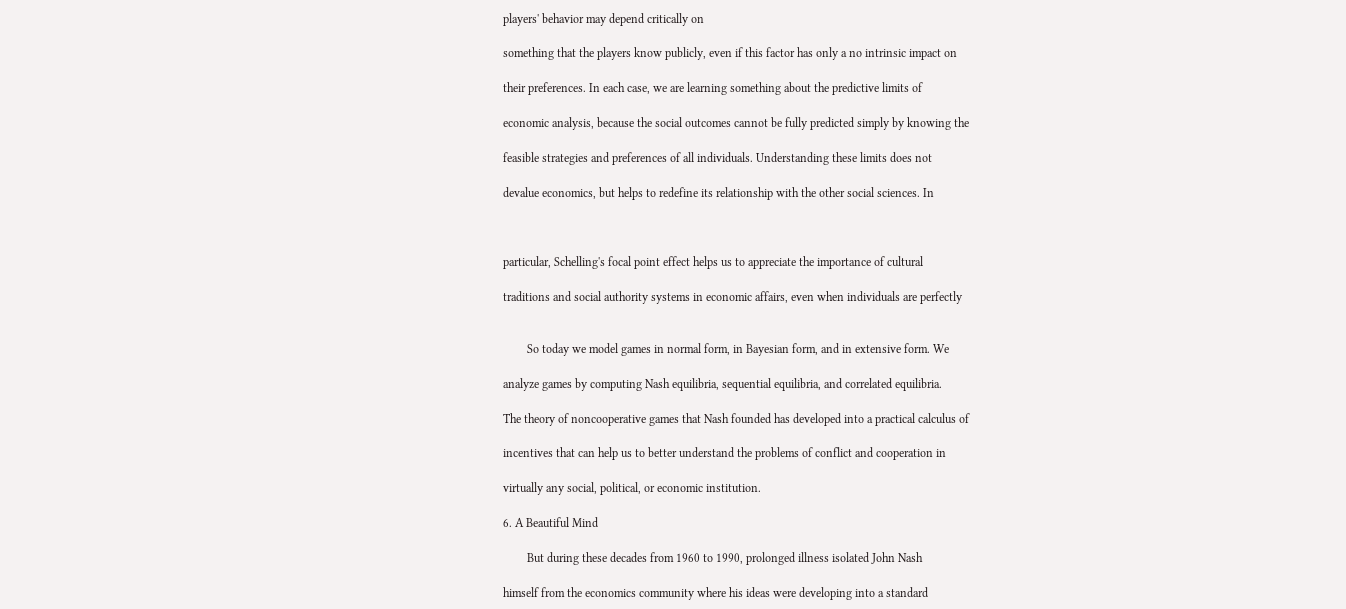players' behavior may depend critically on

something that the players know publicly, even if this factor has only a no intrinsic impact on

their preferences. In each case, we are learning something about the predictive limits of

economic analysis, because the social outcomes cannot be fully predicted simply by knowing the

feasible strategies and preferences of all individuals. Understanding these limits does not

devalue economics, but helps to redefine its relationship with the other social sciences. In



particular, Schelling's focal point effect helps us to appreciate the importance of cultural

traditions and social authority systems in economic affairs, even when individuals are perfectly


        So today we model games in normal form, in Bayesian form, and in extensive form. We

analyze games by computing Nash equilibria, sequential equilibria, and correlated equilibria.

The theory of noncooperative games that Nash founded has developed into a practical calculus of

incentives that can help us to better understand the problems of conflict and cooperation in

virtually any social, political, or economic institution.

6. A Beautiful Mind

        But during these decades from 1960 to 1990, prolonged illness isolated John Nash

himself from the economics community where his ideas were developing into a standard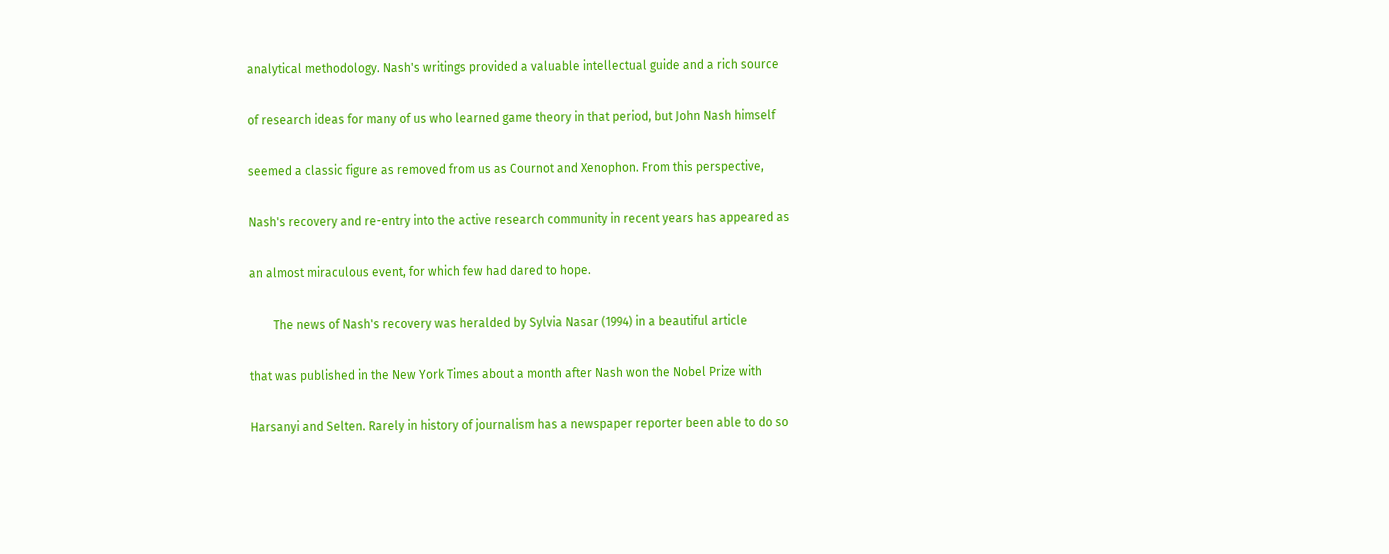analytical methodology. Nash's writings provided a valuable intellectual guide and a rich source

of research ideas for many of us who learned game theory in that period, but John Nash himself

seemed a classic figure as removed from us as Cournot and Xenophon. From this perspective,

Nash's recovery and re-entry into the active research community in recent years has appeared as

an almost miraculous event, for which few had dared to hope.

        The news of Nash's recovery was heralded by Sylvia Nasar (1994) in a beautiful article

that was published in the New York Times about a month after Nash won the Nobel Prize with

Harsanyi and Selten. Rarely in history of journalism has a newspaper reporter been able to do so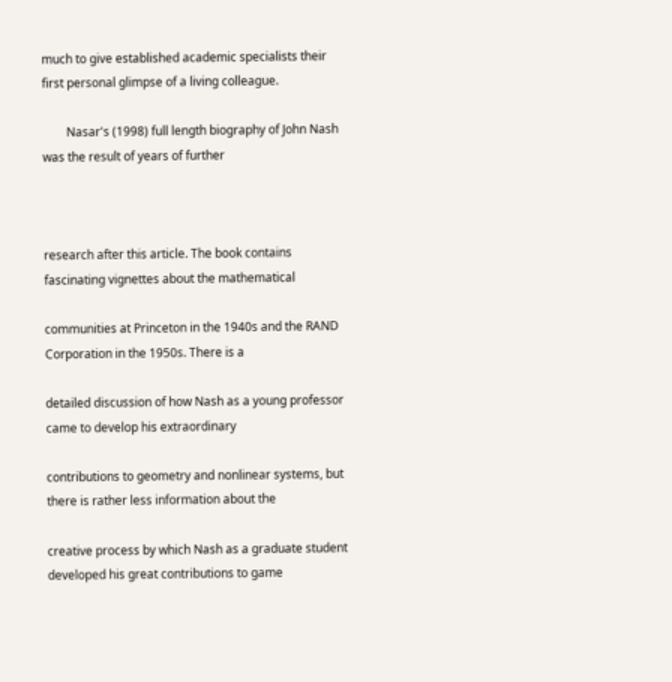much to give established academic specialists their first personal glimpse of a living colleague.

        Nasar's (1998) full length biography of John Nash was the result of years of further



research after this article. The book contains fascinating vignettes about the mathematical

communities at Princeton in the 1940s and the RAND Corporation in the 1950s. There is a

detailed discussion of how Nash as a young professor came to develop his extraordinary

contributions to geometry and nonlinear systems, but there is rather less information about the

creative process by which Nash as a graduate student developed his great contributions to game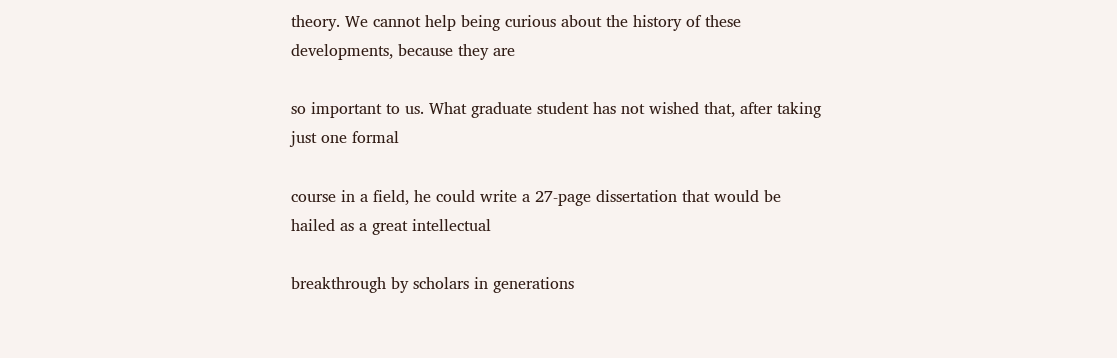theory. We cannot help being curious about the history of these developments, because they are

so important to us. What graduate student has not wished that, after taking just one formal

course in a field, he could write a 27-page dissertation that would be hailed as a great intellectual

breakthrough by scholars in generations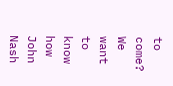to come? We want to know how John Nash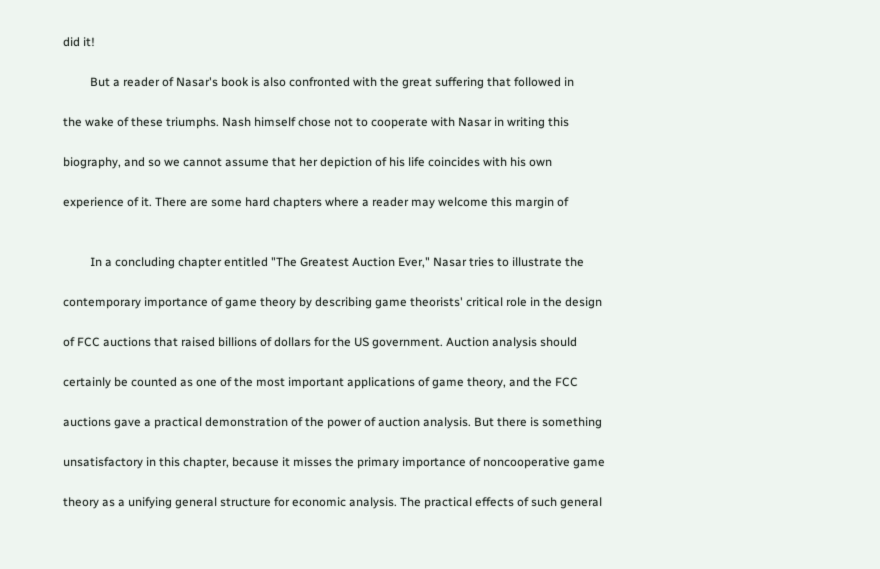did it!

         But a reader of Nasar's book is also confronted with the great suffering that followed in

the wake of these triumphs. Nash himself chose not to cooperate with Nasar in writing this

biography, and so we cannot assume that her depiction of his life coincides with his own

experience of it. There are some hard chapters where a reader may welcome this margin of


         In a concluding chapter entitled "The Greatest Auction Ever," Nasar tries to illustrate the

contemporary importance of game theory by describing game theorists' critical role in the design

of FCC auctions that raised billions of dollars for the US government. Auction analysis should

certainly be counted as one of the most important applications of game theory, and the FCC

auctions gave a practical demonstration of the power of auction analysis. But there is something

unsatisfactory in this chapter, because it misses the primary importance of noncooperative game

theory as a unifying general structure for economic analysis. The practical effects of such general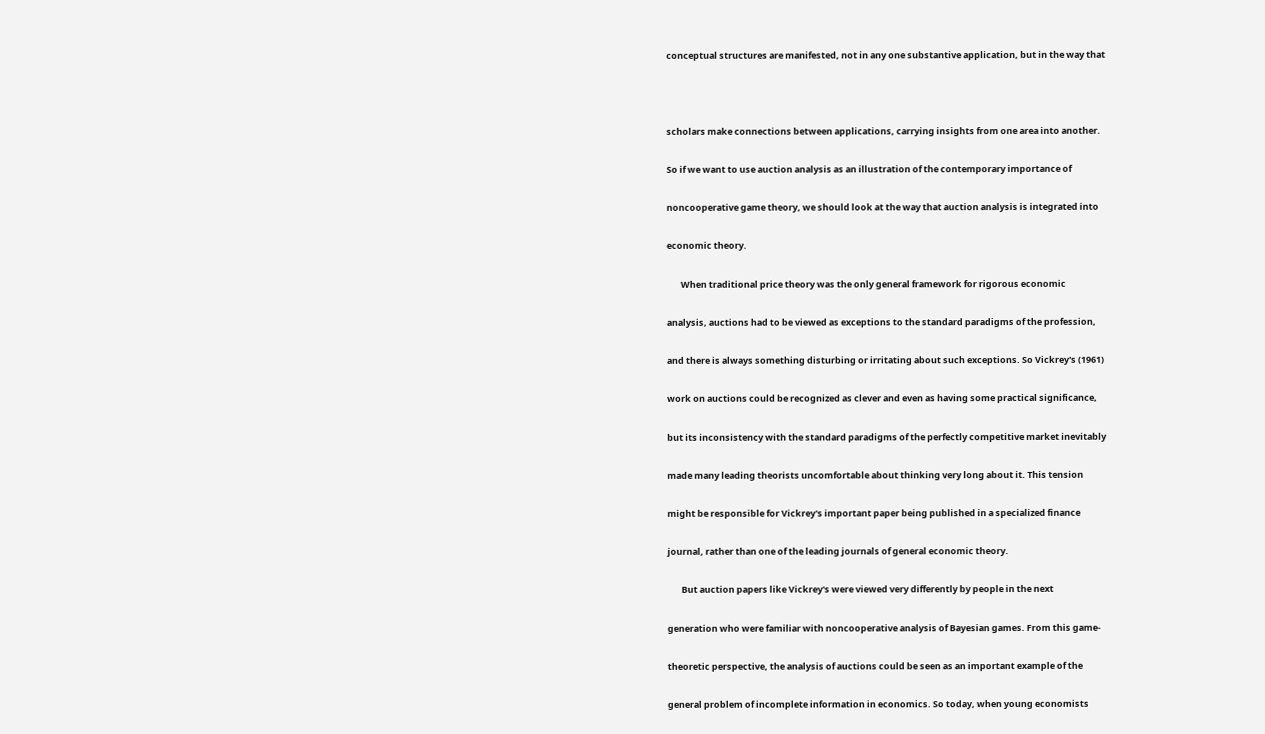conceptual structures are manifested, not in any one substantive application, but in the way that



scholars make connections between applications, carrying insights from one area into another.

So if we want to use auction analysis as an illustration of the contemporary importance of

noncooperative game theory, we should look at the way that auction analysis is integrated into

economic theory.

       When traditional price theory was the only general framework for rigorous economic

analysis, auctions had to be viewed as exceptions to the standard paradigms of the profession,

and there is always something disturbing or irritating about such exceptions. So Vickrey's (1961)

work on auctions could be recognized as clever and even as having some practical significance,

but its inconsistency with the standard paradigms of the perfectly competitive market inevitably

made many leading theorists uncomfortable about thinking very long about it. This tension

might be responsible for Vickrey's important paper being published in a specialized finance

journal, rather than one of the leading journals of general economic theory.

       But auction papers like Vickrey's were viewed very differently by people in the next

generation who were familiar with noncooperative analysis of Bayesian games. From this game-

theoretic perspective, the analysis of auctions could be seen as an important example of the

general problem of incomplete information in economics. So today, when young economists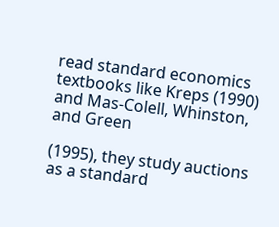read standard economics textbooks like Kreps (1990) and Mas-Colell, Whinston, and Green

(1995), they study auctions as a standard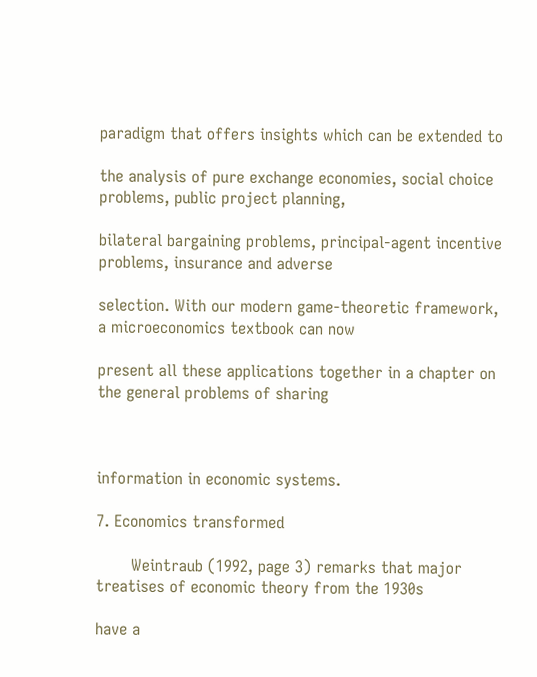paradigm that offers insights which can be extended to

the analysis of pure exchange economies, social choice problems, public project planning,

bilateral bargaining problems, principal-agent incentive problems, insurance and adverse

selection. With our modern game-theoretic framework, a microeconomics textbook can now

present all these applications together in a chapter on the general problems of sharing



information in economic systems.

7. Economics transformed

       Weintraub (1992, page 3) remarks that major treatises of economic theory from the 1930s

have a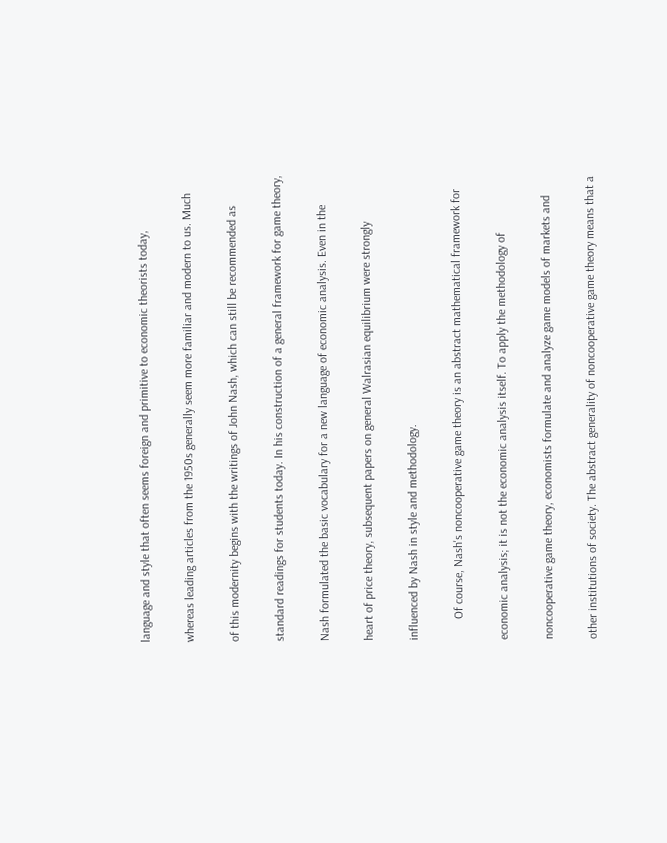language and style that often seems foreign and primitive to economic theorists today,

whereas leading articles from the 1950s generally seem more familiar and modern to us. Much

of this modernity begins with the writings of John Nash, which can still be recommended as

standard readings for students today. In his construction of a general framework for game theory,

Nash formulated the basic vocabulary for a new language of economic analysis. Even in the

heart of price theory, subsequent papers on general Walrasian equilibrium were strongly

influenced by Nash in style and methodology.

       Of course, Nash's noncooperative game theory is an abstract mathematical framework for

economic analysis; it is not the economic analysis itself. To apply the methodology of

noncooperative game theory, economists formulate and analyze game models of markets and

other institutions of society. The abstract generality of noncooperative game theory means that a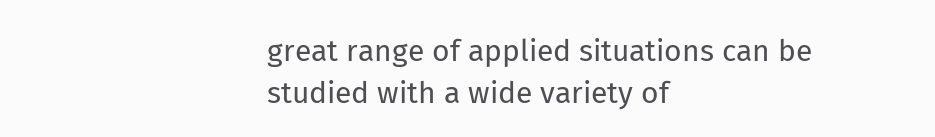great range of applied situations can be studied with a wide variety of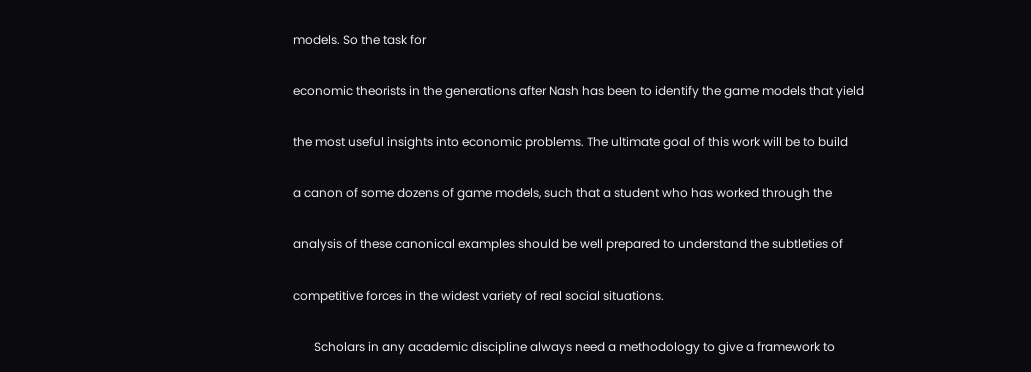models. So the task for

economic theorists in the generations after Nash has been to identify the game models that yield

the most useful insights into economic problems. The ultimate goal of this work will be to build

a canon of some dozens of game models, such that a student who has worked through the

analysis of these canonical examples should be well prepared to understand the subtleties of

competitive forces in the widest variety of real social situations.

       Scholars in any academic discipline always need a methodology to give a framework to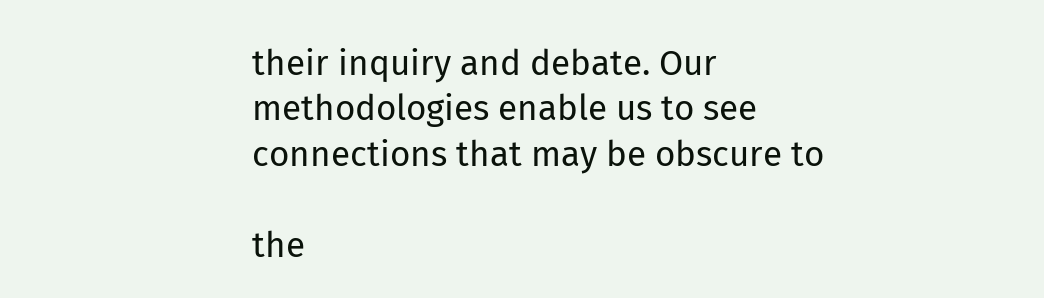their inquiry and debate. Our methodologies enable us to see connections that may be obscure to

the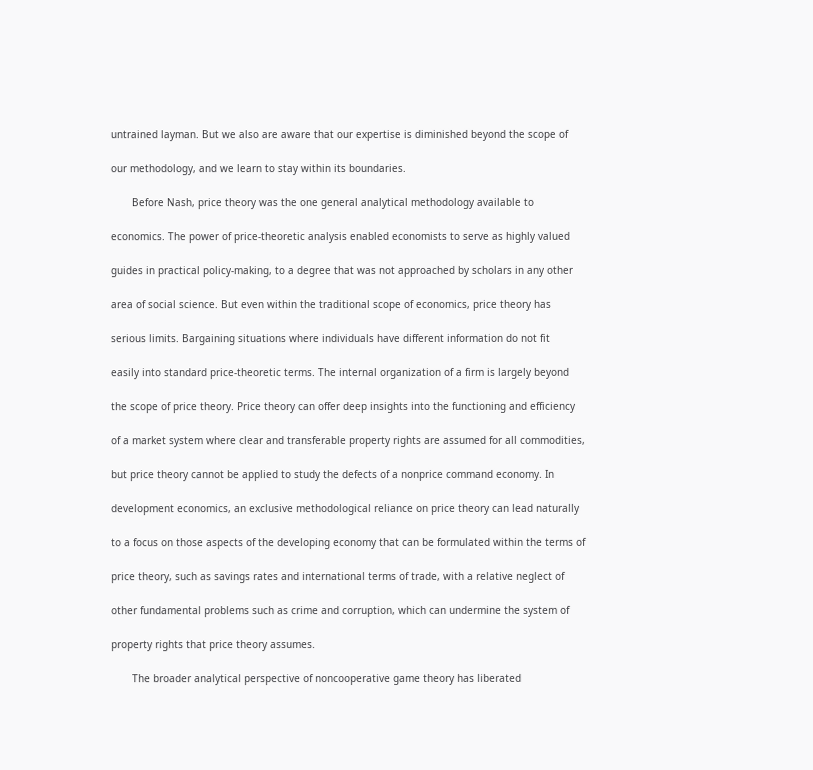untrained layman. But we also are aware that our expertise is diminished beyond the scope of

our methodology, and we learn to stay within its boundaries.

       Before Nash, price theory was the one general analytical methodology available to

economics. The power of price-theoretic analysis enabled economists to serve as highly valued

guides in practical policy-making, to a degree that was not approached by scholars in any other

area of social science. But even within the traditional scope of economics, price theory has

serious limits. Bargaining situations where individuals have different information do not fit

easily into standard price-theoretic terms. The internal organization of a firm is largely beyond

the scope of price theory. Price theory can offer deep insights into the functioning and efficiency

of a market system where clear and transferable property rights are assumed for all commodities,

but price theory cannot be applied to study the defects of a nonprice command economy. In

development economics, an exclusive methodological reliance on price theory can lead naturally

to a focus on those aspects of the developing economy that can be formulated within the terms of

price theory, such as savings rates and international terms of trade, with a relative neglect of

other fundamental problems such as crime and corruption, which can undermine the system of

property rights that price theory assumes.

       The broader analytical perspective of noncooperative game theory has liberated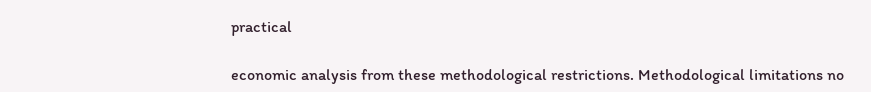practical

economic analysis from these methodological restrictions. Methodological limitations no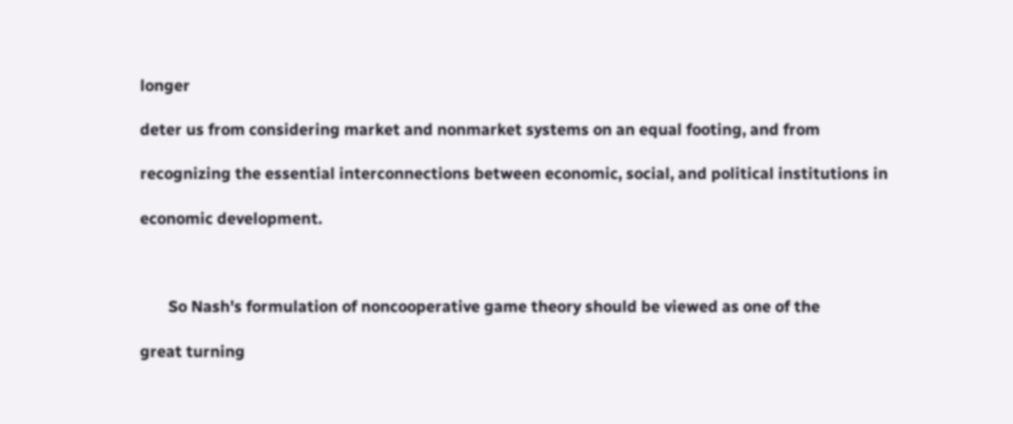longer

deter us from considering market and nonmarket systems on an equal footing, and from

recognizing the essential interconnections between economic, social, and political institutions in

economic development.



       So Nash's formulation of noncooperative game theory should be viewed as one of the

great turning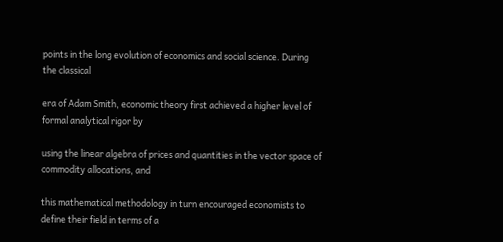points in the long evolution of economics and social science. During the classical

era of Adam Smith, economic theory first achieved a higher level of formal analytical rigor by

using the linear algebra of prices and quantities in the vector space of commodity allocations, and

this mathematical methodology in turn encouraged economists to define their field in terms of a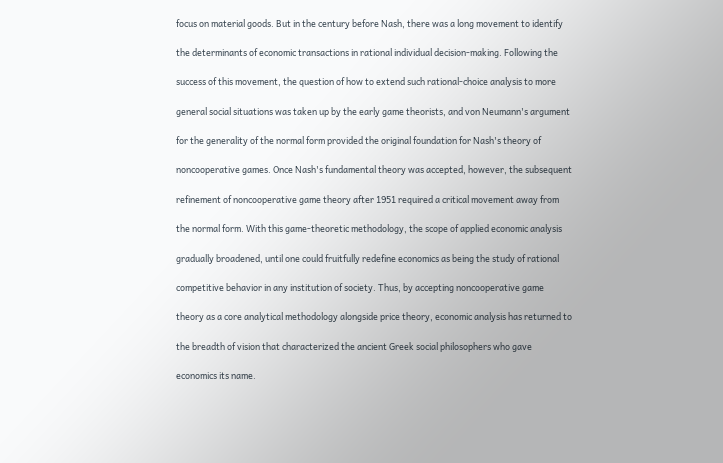focus on material goods. But in the century before Nash, there was a long movement to identify

the determinants of economic transactions in rational individual decision-making. Following the

success of this movement, the question of how to extend such rational-choice analysis to more

general social situations was taken up by the early game theorists, and von Neumann's argument

for the generality of the normal form provided the original foundation for Nash's theory of

noncooperative games. Once Nash's fundamental theory was accepted, however, the subsequent

refinement of noncooperative game theory after 1951 required a critical movement away from

the normal form. With this game-theoretic methodology, the scope of applied economic analysis

gradually broadened, until one could fruitfully redefine economics as being the study of rational

competitive behavior in any institution of society. Thus, by accepting noncooperative game

theory as a core analytical methodology alongside price theory, economic analysis has returned to

the breadth of vision that characterized the ancient Greek social philosophers who gave

economics its name.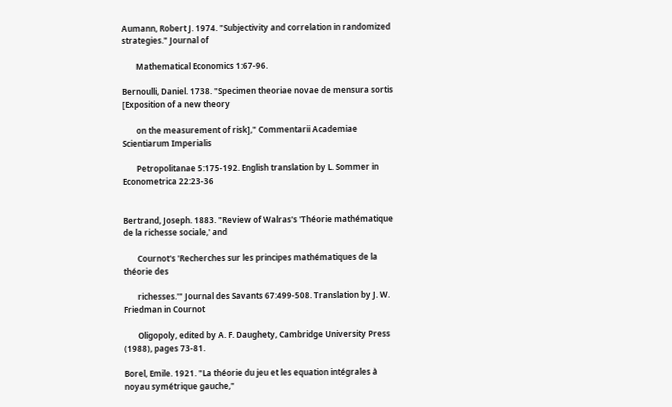Aumann, Robert J. 1974. "Subjectivity and correlation in randomized strategies." Journal of

       Mathematical Economics 1:67-96.

Bernoulli, Daniel. 1738. "Specimen theoriae novae de mensura sortis [Exposition of a new theory

       on the measurement of risk]," Commentarii Academiae Scientiarum Imperialis

       Petropolitanae 5:175-192. English translation by L. Sommer in Econometrica 22:23-36


Bertrand, Joseph. 1883. "Review of Walras's 'Théorie mathématique de la richesse sociale,' and

       Cournot's 'Recherches sur les principes mathématiques de la théorie des

       richesses.'" Journal des Savants 67:499-508. Translation by J. W. Friedman in Cournot

       Oligopoly, edited by A. F. Daughety, Cambridge University Press (1988), pages 73-81.

Borel, Emile. 1921. "La théorie du jeu et les equation intégrales à noyau symétrique gauche,"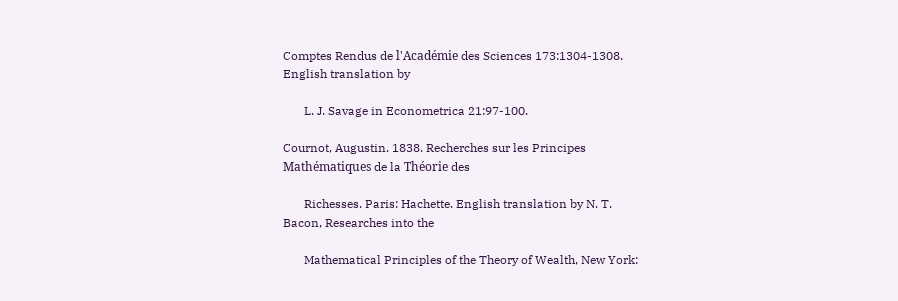Comptes Rendus de l'Académie des Sciences 173:1304-1308. English translation by

       L. J. Savage in Econometrica 21:97-100.

Cournot, Augustin. 1838. Recherches sur les Principes Mathématiques de la Théorie des

       Richesses. Paris: Hachette. English translation by N. T. Bacon, Researches into the

       Mathematical Principles of the Theory of Wealth, New York: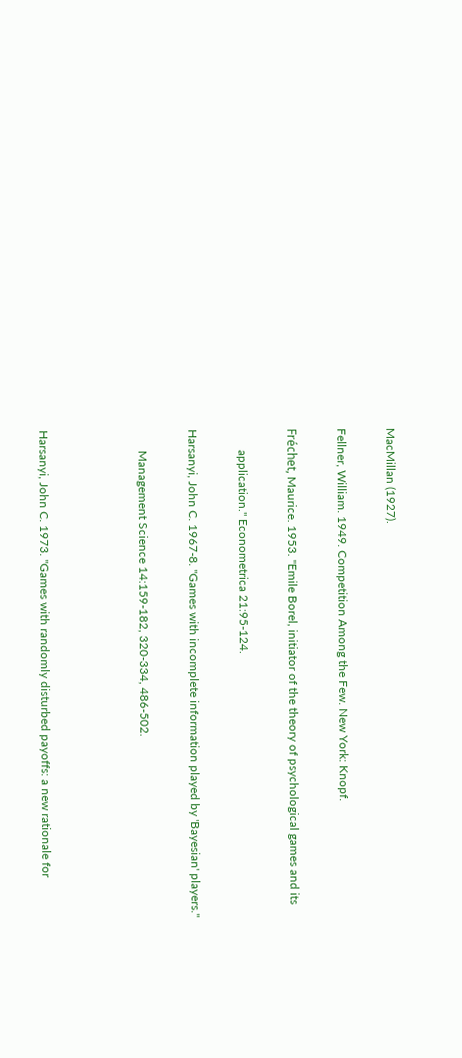MacMillan (1927).

Fellner, William. 1949. Competition Among the Few. New York: Knopf.

Fréchet, Maurice. 1953. "Emile Borel, initiator of the theory of psychological games and its

       application." Econometrica 21:95-124.

Harsanyi, John C. 1967-8. "Games with incomplete information played by 'Bayesian' players."

       Management Science 14:159-182, 320-334, 486-502.



Harsanyi, John C. 1973. "Games with randomly disturbed payoffs: a new rationale for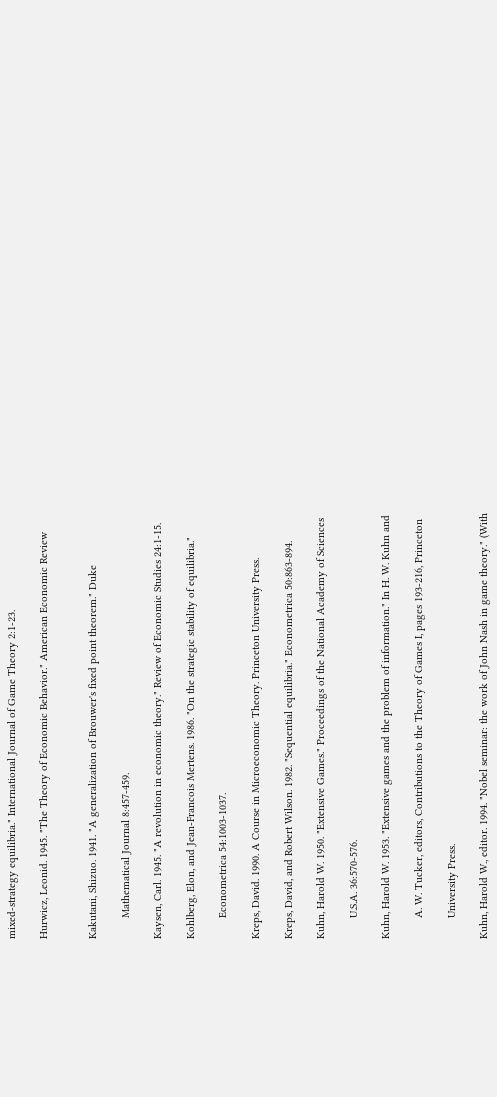mixed-strategy equilibria." International Journal of Game Theory 2:1-23.

Hurwicz, Leonid. 1945. "The Theory of Economic Behavior." American Economic Review


Kakutani, Shizuo. 1941. "A generalization of Brouwer's fixed point theorem." Duke

       Mathematical Journal 8:457-459.

Kaysen, Carl. 1945. "A revolution in economic theory." Review of Economic Studies 24:1-15.

Kohlberg, Elon, and Jean-Francois Mertens. 1986. "On the strategic stability of equilibria."

       Econometrica 54:1003-1037.

Kreps, David. 1990. A Course in Microeconomic Theory. Princeton University Press.

Kreps, David, and Robert Wilson. 1982. "Sequential equilibria." Econometrica 50:863-894.

Kuhn, Harold W. 1950. "Extensive Games." Proceedings of the National Academy of Sciences

       U.S.A. 36:570-576.

Kuhn, Harold W. 1953. "Extensive games and the problem of information." In H. W. Kuhn and

       A. W. Tucker, editors, Contributions to the Theory of Games I, pages 193-216, Princeton

       University Press.

Kuhn, Harold W., editor. 1994. "Nobel seminar: the work of John Nash in game theory." (With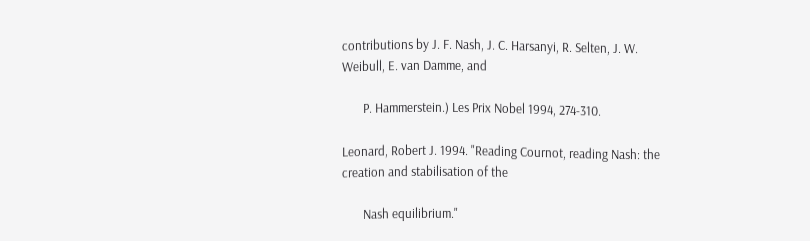contributions by J. F. Nash, J. C. Harsanyi, R. Selten, J. W. Weibull, E. van Damme, and

       P. Hammerstein.) Les Prix Nobel 1994, 274-310.

Leonard, Robert J. 1994. "Reading Cournot, reading Nash: the creation and stabilisation of the

       Nash equilibrium."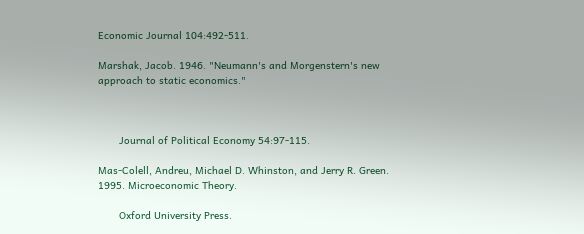Economic Journal 104:492-511.

Marshak, Jacob. 1946. "Neumann's and Morgenstern's new approach to static economics."



       Journal of Political Economy 54:97-115.

Mas-Colell, Andreu, Michael D. Whinston, and Jerry R. Green. 1995. Microeconomic Theory.

       Oxford University Press.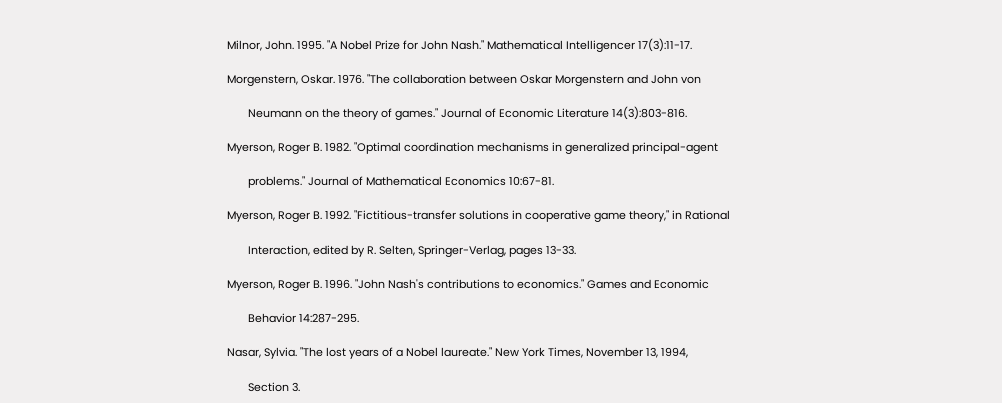Milnor, John. 1995. "A Nobel Prize for John Nash." Mathematical Intelligencer 17(3):11-17.

Morgenstern, Oskar. 1976. "The collaboration between Oskar Morgenstern and John von

       Neumann on the theory of games." Journal of Economic Literature 14(3):803-816.

Myerson, Roger B. 1982. "Optimal coordination mechanisms in generalized principal-agent

       problems." Journal of Mathematical Economics 10:67-81.

Myerson, Roger B. 1992. "Fictitious-transfer solutions in cooperative game theory," in Rational

       Interaction, edited by R. Selten, Springer-Verlag, pages 13-33.

Myerson, Roger B. 1996. "John Nash's contributions to economics." Games and Economic

       Behavior 14:287-295.

Nasar, Sylvia. "The lost years of a Nobel laureate." New York Times, November 13, 1994,

       Section 3.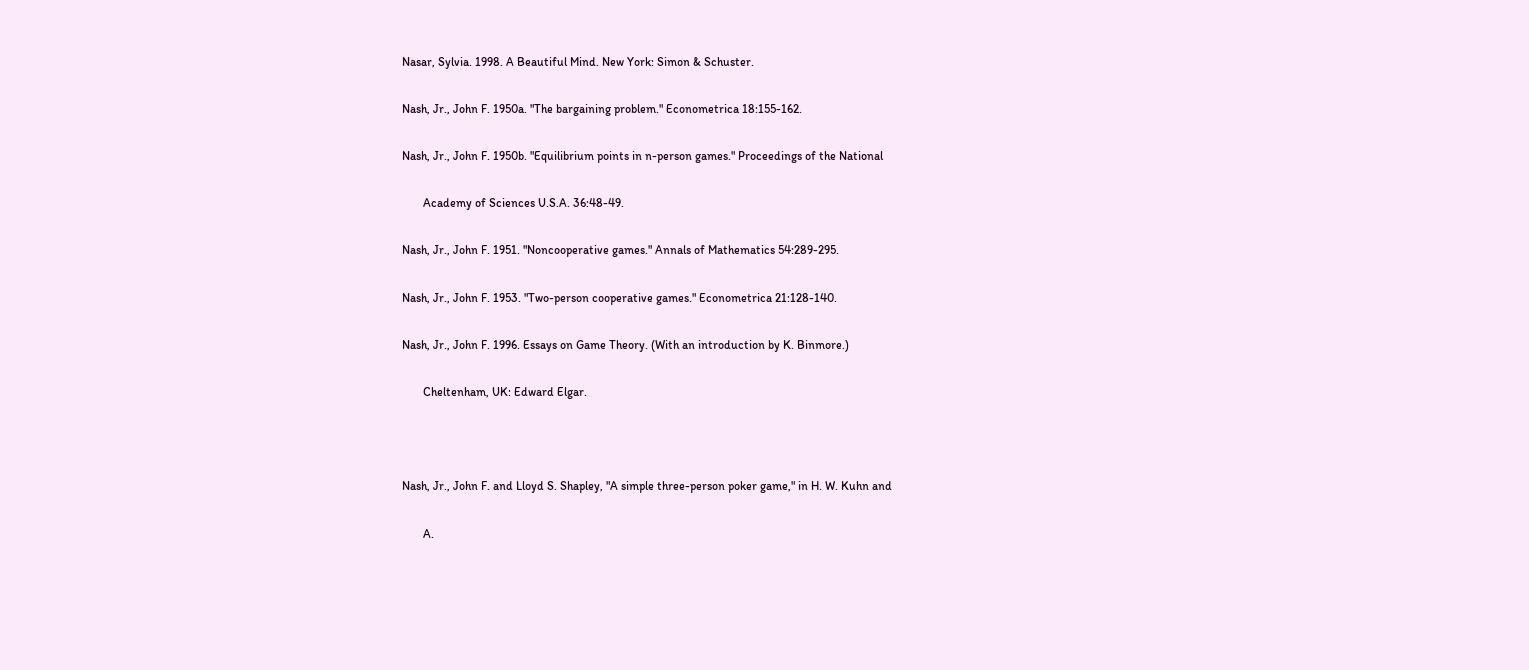Nasar, Sylvia. 1998. A Beautiful Mind. New York: Simon & Schuster.

Nash, Jr., John F. 1950a. "The bargaining problem." Econometrica 18:155-162.

Nash, Jr., John F. 1950b. "Equilibrium points in n-person games." Proceedings of the National

       Academy of Sciences U.S.A. 36:48-49.

Nash, Jr., John F. 1951. "Noncooperative games." Annals of Mathematics 54:289-295.

Nash, Jr., John F. 1953. "Two-person cooperative games." Econometrica 21:128-140.

Nash, Jr., John F. 1996. Essays on Game Theory. (With an introduction by K. Binmore.)

       Cheltenham, UK: Edward Elgar.



Nash, Jr., John F. and Lloyd S. Shapley, "A simple three-person poker game," in H. W. Kuhn and

       A.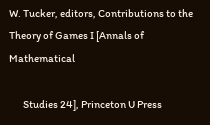W. Tucker, editors, Contributions to the Theory of Games I [Annals of Mathematical

       Studies 24], Princeton U Press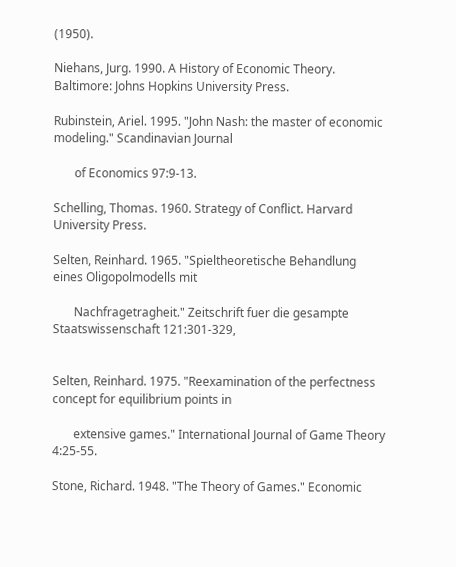(1950).

Niehans, Jurg. 1990. A History of Economic Theory. Baltimore: Johns Hopkins University Press.

Rubinstein, Ariel. 1995. "John Nash: the master of economic modeling." Scandinavian Journal

       of Economics 97:9-13.

Schelling, Thomas. 1960. Strategy of Conflict. Harvard University Press.

Selten, Reinhard. 1965. "Spieltheoretische Behandlung eines Oligopolmodells mit

       Nachfragetragheit." Zeitschrift fuer die gesampte Staatswissenschaft 121:301-329,


Selten, Reinhard. 1975. "Reexamination of the perfectness concept for equilibrium points in

       extensive games." International Journal of Game Theory 4:25-55.

Stone, Richard. 1948. "The Theory of Games." Economic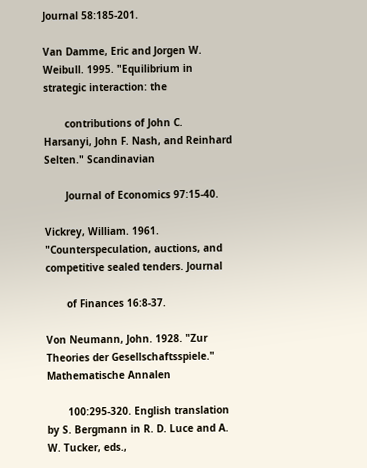Journal 58:185-201.

Van Damme, Eric and Jorgen W. Weibull. 1995. "Equilibrium in strategic interaction: the

       contributions of John C. Harsanyi, John F. Nash, and Reinhard Selten." Scandinavian

       Journal of Economics 97:15-40.

Vickrey, William. 1961. "Counterspeculation, auctions, and competitive sealed tenders. Journal

       of Finances 16:8-37.

Von Neumann, John. 1928. "Zur Theories der Gesellschaftsspiele." Mathematische Annalen

       100:295-320. English translation by S. Bergmann in R. D. Luce and A. W. Tucker, eds.,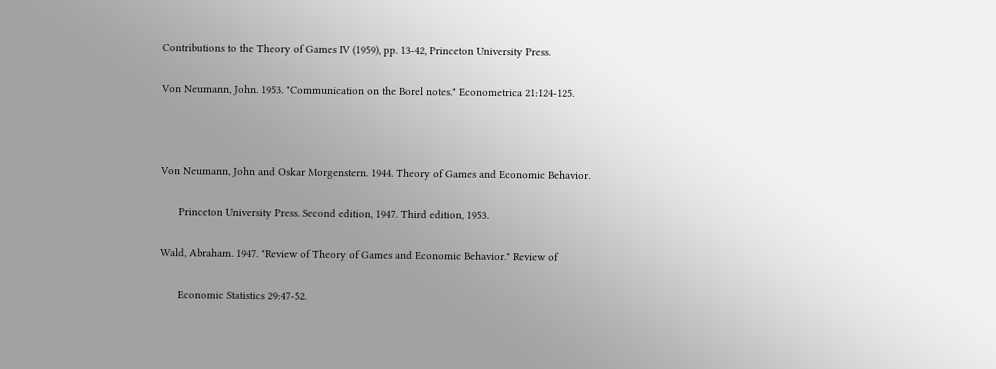Contributions to the Theory of Games IV (1959), pp. 13-42, Princeton University Press.

Von Neumann, John. 1953. "Communication on the Borel notes." Econometrica 21:124-125.



Von Neumann, John and Oskar Morgenstern. 1944. Theory of Games and Economic Behavior.

      Princeton University Press. Second edition, 1947. Third edition, 1953.

Wald, Abraham. 1947. "Review of Theory of Games and Economic Behavior." Review of

      Economic Statistics 29:47-52.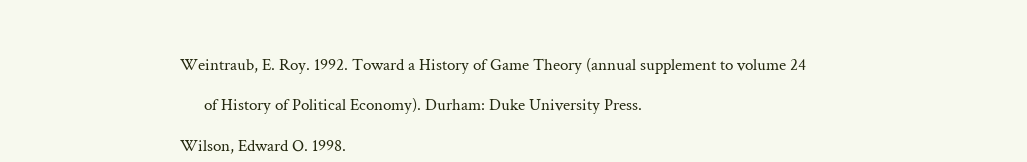Weintraub, E. Roy. 1992. Toward a History of Game Theory (annual supplement to volume 24

      of History of Political Economy). Durham: Duke University Press.

Wilson, Edward O. 1998.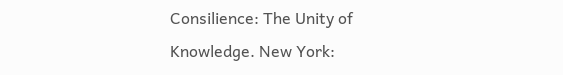Consilience: The Unity of Knowledge. New York: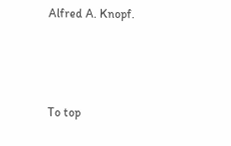Alfred A. Knopf.



To top